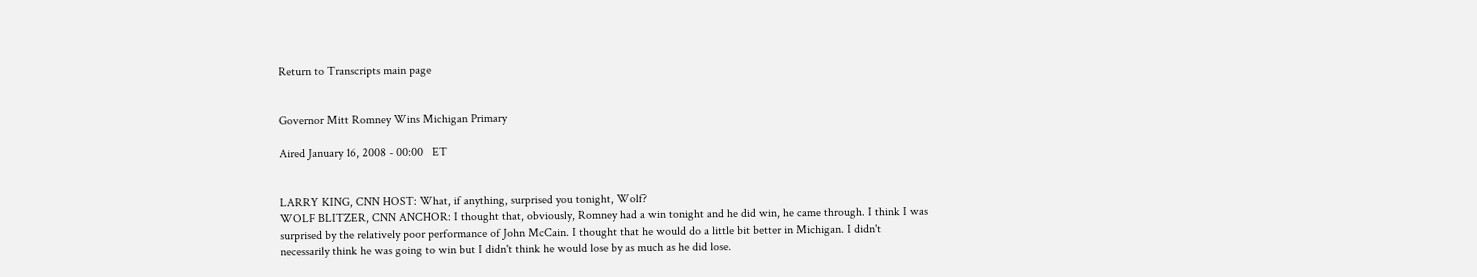Return to Transcripts main page


Governor Mitt Romney Wins Michigan Primary

Aired January 16, 2008 - 00:00   ET


LARRY KING, CNN HOST: What, if anything, surprised you tonight, Wolf?
WOLF BLITZER, CNN ANCHOR: I thought that, obviously, Romney had a win tonight and he did win, he came through. I think I was surprised by the relatively poor performance of John McCain. I thought that he would do a little bit better in Michigan. I didn't necessarily think he was going to win but I didn't think he would lose by as much as he did lose.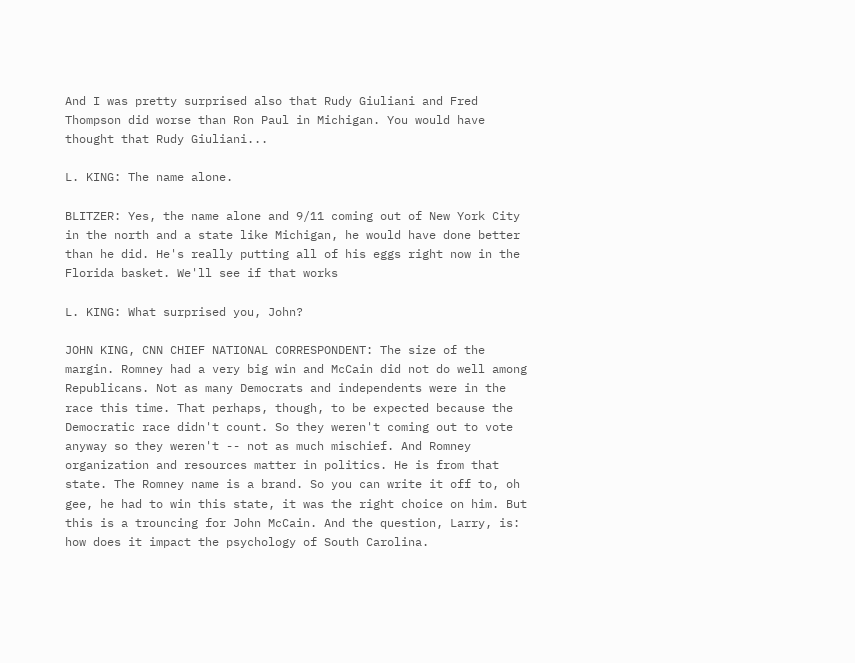And I was pretty surprised also that Rudy Giuliani and Fred Thompson did worse than Ron Paul in Michigan. You would have thought that Rudy Giuliani...

L. KING: The name alone.

BLITZER: Yes, the name alone and 9/11 coming out of New York City in the north and a state like Michigan, he would have done better than he did. He's really putting all of his eggs right now in the Florida basket. We'll see if that works

L. KING: What surprised you, John?

JOHN KING, CNN CHIEF NATIONAL CORRESPONDENT: The size of the margin. Romney had a very big win and McCain did not do well among Republicans. Not as many Democrats and independents were in the race this time. That perhaps, though, to be expected because the Democratic race didn't count. So they weren't coming out to vote anyway so they weren't -- not as much mischief. And Romney organization and resources matter in politics. He is from that state. The Romney name is a brand. So you can write it off to, oh gee, he had to win this state, it was the right choice on him. But this is a trouncing for John McCain. And the question, Larry, is: how does it impact the psychology of South Carolina.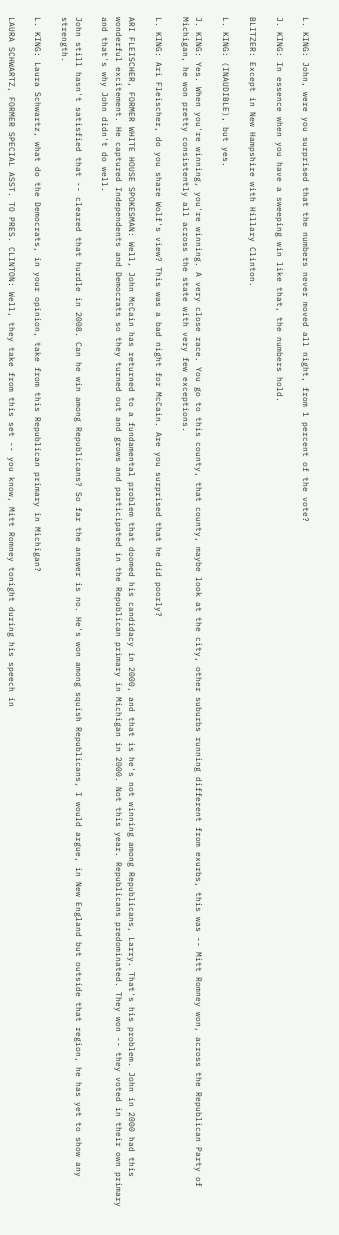L. KING: John, were you surprised that the numbers never moved all night, from 1 percent of the vote?

J. KING: In essence when you have a sweeping win like that, the numbers hold.

BLITZER: Except in New Hampshire with Hillary Clinton.

L. KING: (INAUDIBLE), but yes.

J. KING: Yes. When you're winning, you're winning. A very close race. You go to this county, that county, maybe look at the city, other suburbs running different from exurbs, this was -- Mitt Romney won, across the Republican Party of Michigan, he won pretty consistently all across the state with very few exceptions.

L. KING: Ari Fleischer, do you share Wolf's view? This was a bad night for McCain. Are you surprised that he did poorly?

ARI FLEISCHER, FORMER WHITE HOUSE SPOKESMAN: Well, John McCain has returned to a fundamental problem that doomed his candidacy in 2000, and that is he's not winning among Republicans, Larry. That's his problem. John in 2000 had this wonderful excitement. He captured Independents and Democrats so they turned out and grows and participated in the Republican primary in Michigan in 2000. Not this year. Republicans predominated. They won -- they voted in their own primary and that's why John didn't do well.

John still hasn't satisfied that -- cleared that hurdle in 2008. Can he win among Republicans? So far the answer is no. He's won among squish Republicans, I would argue, in New England but outside that region, he has yet to show any strength.

L. KING: Laura Schwartz, what do the Democrats, in your opinion, take from this Republican primary in Michigan?

LAURA SCHWARTZ, FORMER SPECIAL ASST. TO PRES. CLINTON: Well, they take from this set -- you know, Mitt Romney tonight during his speech in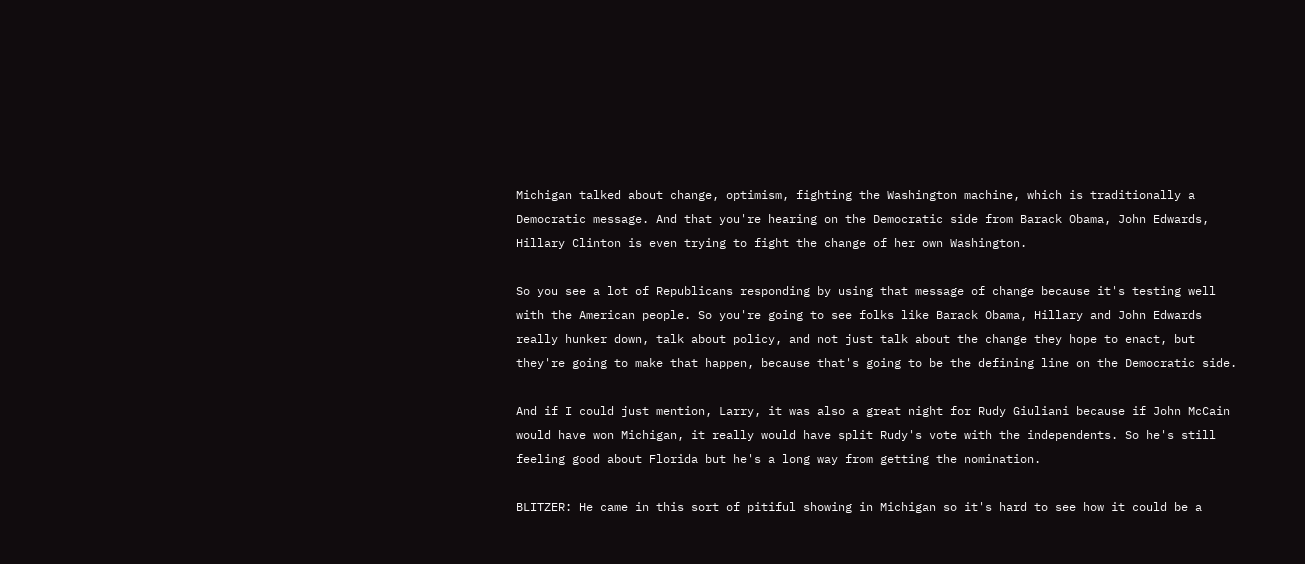Michigan talked about change, optimism, fighting the Washington machine, which is traditionally a Democratic message. And that you're hearing on the Democratic side from Barack Obama, John Edwards, Hillary Clinton is even trying to fight the change of her own Washington.

So you see a lot of Republicans responding by using that message of change because it's testing well with the American people. So you're going to see folks like Barack Obama, Hillary and John Edwards really hunker down, talk about policy, and not just talk about the change they hope to enact, but they're going to make that happen, because that's going to be the defining line on the Democratic side.

And if I could just mention, Larry, it was also a great night for Rudy Giuliani because if John McCain would have won Michigan, it really would have split Rudy's vote with the independents. So he's still feeling good about Florida but he's a long way from getting the nomination.

BLITZER: He came in this sort of pitiful showing in Michigan so it's hard to see how it could be a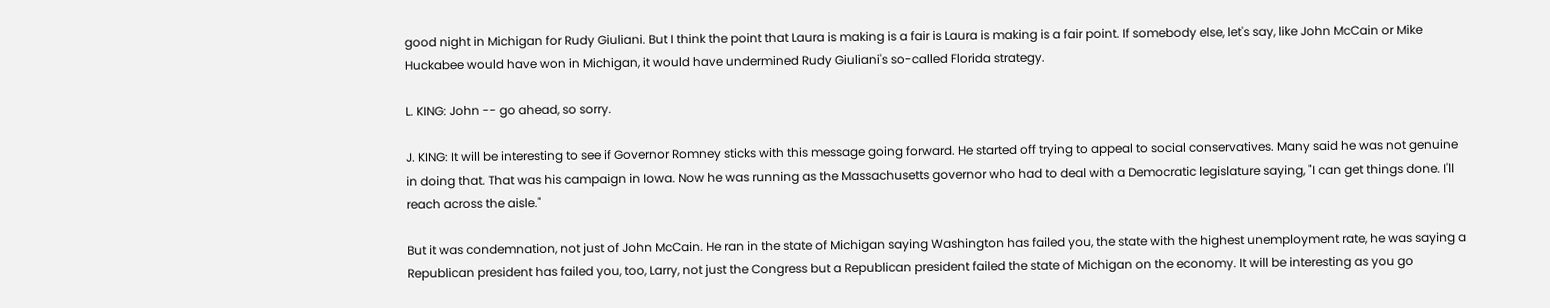good night in Michigan for Rudy Giuliani. But I think the point that Laura is making is a fair is Laura is making is a fair point. If somebody else, let's say, like John McCain or Mike Huckabee would have won in Michigan, it would have undermined Rudy Giuliani's so-called Florida strategy.

L. KING: John -- go ahead, so sorry.

J. KING: It will be interesting to see if Governor Romney sticks with this message going forward. He started off trying to appeal to social conservatives. Many said he was not genuine in doing that. That was his campaign in Iowa. Now he was running as the Massachusetts governor who had to deal with a Democratic legislature saying, "I can get things done. I'll reach across the aisle."

But it was condemnation, not just of John McCain. He ran in the state of Michigan saying Washington has failed you, the state with the highest unemployment rate, he was saying a Republican president has failed you, too, Larry, not just the Congress but a Republican president failed the state of Michigan on the economy. It will be interesting as you go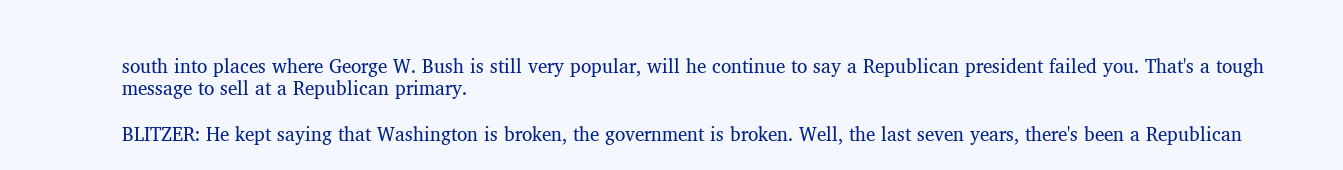south into places where George W. Bush is still very popular, will he continue to say a Republican president failed you. That's a tough message to sell at a Republican primary.

BLITZER: He kept saying that Washington is broken, the government is broken. Well, the last seven years, there's been a Republican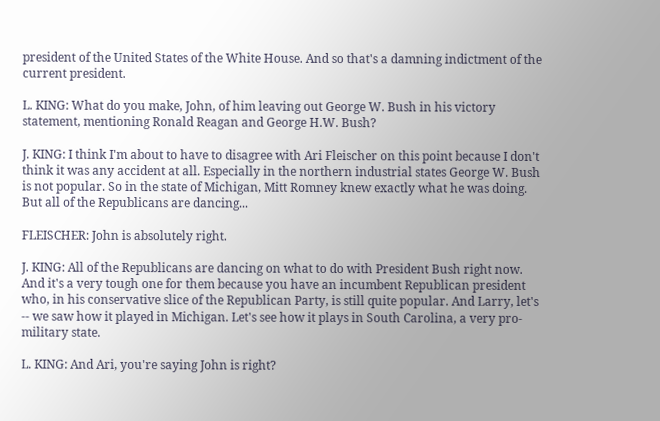president of the United States of the White House. And so that's a damning indictment of the current president.

L. KING: What do you make, John, of him leaving out George W. Bush in his victory statement, mentioning Ronald Reagan and George H.W. Bush?

J. KING: I think I'm about to have to disagree with Ari Fleischer on this point because I don't think it was any accident at all. Especially in the northern industrial states George W. Bush is not popular. So in the state of Michigan, Mitt Romney knew exactly what he was doing. But all of the Republicans are dancing...

FLEISCHER: John is absolutely right.

J. KING: All of the Republicans are dancing on what to do with President Bush right now. And it's a very tough one for them because you have an incumbent Republican president who, in his conservative slice of the Republican Party, is still quite popular. And Larry, let's -- we saw how it played in Michigan. Let's see how it plays in South Carolina, a very pro-military state.

L. KING: And Ari, you're saying John is right?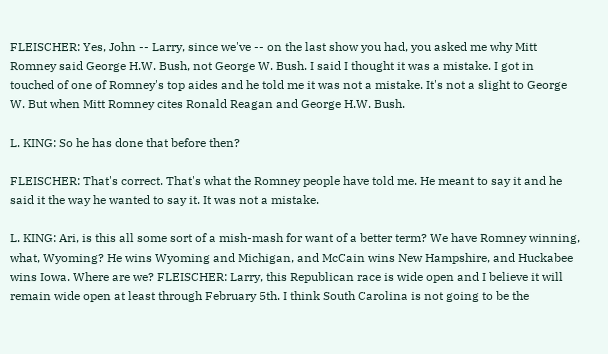FLEISCHER: Yes, John -- Larry, since we've -- on the last show you had, you asked me why Mitt Romney said George H.W. Bush, not George W. Bush. I said I thought it was a mistake. I got in touched of one of Romney's top aides and he told me it was not a mistake. It's not a slight to George W. But when Mitt Romney cites Ronald Reagan and George H.W. Bush.

L. KING: So he has done that before then?

FLEISCHER: That's correct. That's what the Romney people have told me. He meant to say it and he said it the way he wanted to say it. It was not a mistake.

L. KING: Ari, is this all some sort of a mish-mash for want of a better term? We have Romney winning, what, Wyoming? He wins Wyoming and Michigan, and McCain wins New Hampshire, and Huckabee wins Iowa. Where are we? FLEISCHER: Larry, this Republican race is wide open and I believe it will remain wide open at least through February 5th. I think South Carolina is not going to be the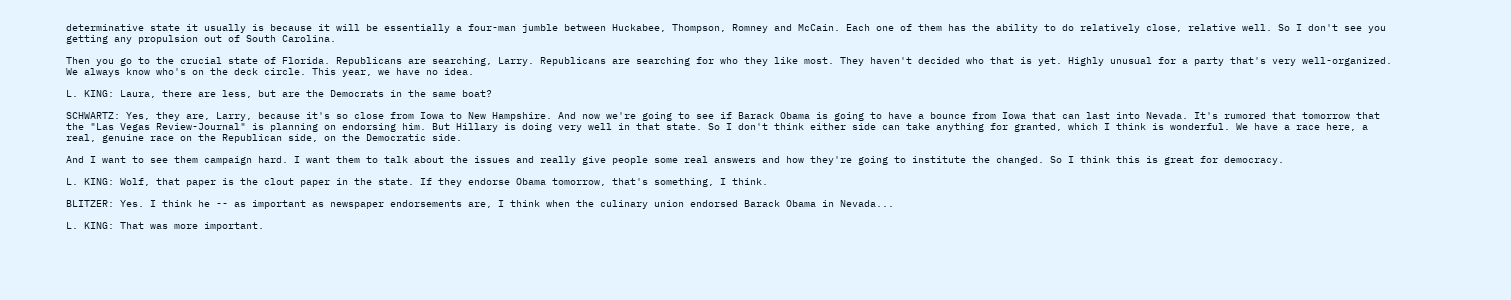determinative state it usually is because it will be essentially a four-man jumble between Huckabee, Thompson, Romney and McCain. Each one of them has the ability to do relatively close, relative well. So I don't see you getting any propulsion out of South Carolina.

Then you go to the crucial state of Florida. Republicans are searching, Larry. Republicans are searching for who they like most. They haven't decided who that is yet. Highly unusual for a party that's very well-organized. We always know who's on the deck circle. This year, we have no idea.

L. KING: Laura, there are less, but are the Democrats in the same boat?

SCHWARTZ: Yes, they are, Larry, because it's so close from Iowa to New Hampshire. And now we're going to see if Barack Obama is going to have a bounce from Iowa that can last into Nevada. It's rumored that tomorrow that the "Las Vegas Review-Journal" is planning on endorsing him. But Hillary is doing very well in that state. So I don't think either side can take anything for granted, which I think is wonderful. We have a race here, a real, genuine race on the Republican side, on the Democratic side.

And I want to see them campaign hard. I want them to talk about the issues and really give people some real answers and how they're going to institute the changed. So I think this is great for democracy.

L. KING: Wolf, that paper is the clout paper in the state. If they endorse Obama tomorrow, that's something, I think.

BLITZER: Yes. I think he -- as important as newspaper endorsements are, I think when the culinary union endorsed Barack Obama in Nevada...

L. KING: That was more important.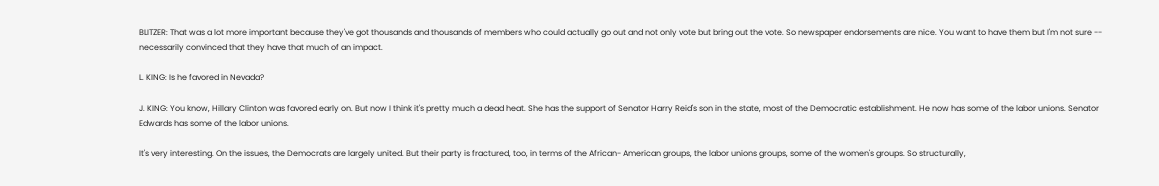BLITZER: That was a lot more important because they've got thousands and thousands of members who could actually go out and not only vote but bring out the vote. So newspaper endorsements are nice. You want to have them but I'm not sure -- necessarily convinced that they have that much of an impact.

L. KING: Is he favored in Nevada?

J. KING: You know, Hillary Clinton was favored early on. But now I think it's pretty much a dead heat. She has the support of Senator Harry Reid's son in the state, most of the Democratic establishment. He now has some of the labor unions. Senator Edwards has some of the labor unions.

It's very interesting. On the issues, the Democrats are largely united. But their party is fractured, too, in terms of the African- American groups, the labor unions groups, some of the women's groups. So structurally,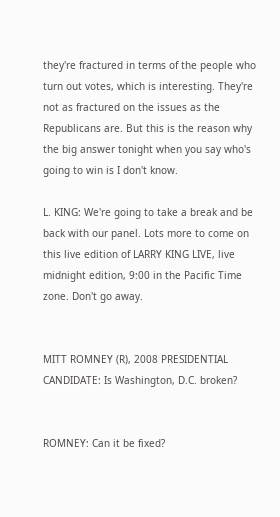they're fractured in terms of the people who turn out votes, which is interesting. They're not as fractured on the issues as the Republicans are. But this is the reason why the big answer tonight when you say who's going to win is I don't know.

L. KING: We're going to take a break and be back with our panel. Lots more to come on this live edition of LARRY KING LIVE, live midnight edition, 9:00 in the Pacific Time zone. Don't go away.


MITT ROMNEY (R), 2008 PRESIDENTIAL CANDIDATE: Is Washington, D.C. broken?


ROMNEY: Can it be fixed?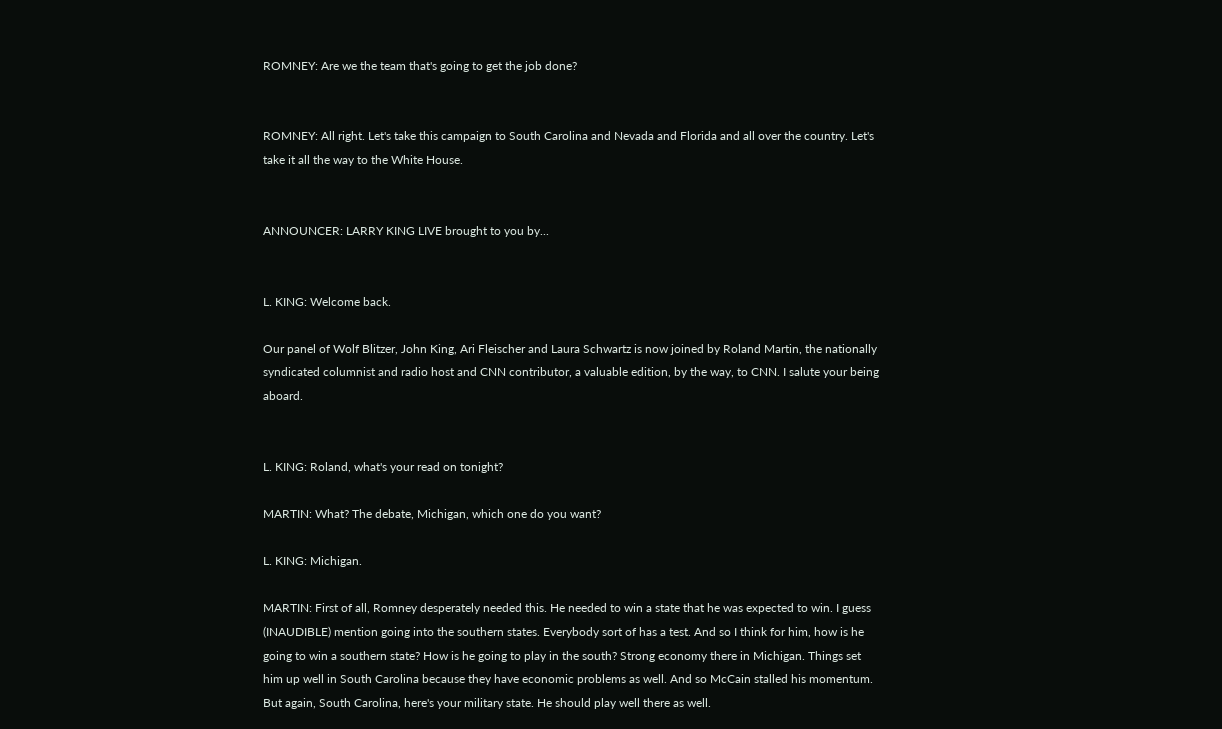ROMNEY: Are we the team that's going to get the job done?


ROMNEY: All right. Let's take this campaign to South Carolina and Nevada and Florida and all over the country. Let's take it all the way to the White House.


ANNOUNCER: LARRY KING LIVE brought to you by...


L. KING: Welcome back.

Our panel of Wolf Blitzer, John King, Ari Fleischer and Laura Schwartz is now joined by Roland Martin, the nationally syndicated columnist and radio host and CNN contributor, a valuable edition, by the way, to CNN. I salute your being aboard.


L. KING: Roland, what's your read on tonight?

MARTIN: What? The debate, Michigan, which one do you want?

L. KING: Michigan.

MARTIN: First of all, Romney desperately needed this. He needed to win a state that he was expected to win. I guess (INAUDIBLE) mention going into the southern states. Everybody sort of has a test. And so I think for him, how is he going to win a southern state? How is he going to play in the south? Strong economy there in Michigan. Things set him up well in South Carolina because they have economic problems as well. And so McCain stalled his momentum. But again, South Carolina, here's your military state. He should play well there as well.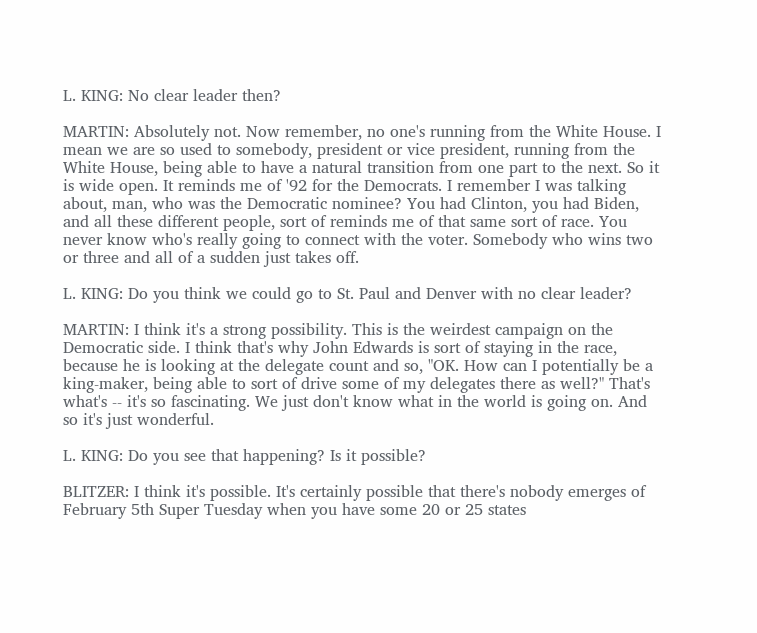L. KING: No clear leader then?

MARTIN: Absolutely not. Now remember, no one's running from the White House. I mean we are so used to somebody, president or vice president, running from the White House, being able to have a natural transition from one part to the next. So it is wide open. It reminds me of '92 for the Democrats. I remember I was talking about, man, who was the Democratic nominee? You had Clinton, you had Biden, and all these different people, sort of reminds me of that same sort of race. You never know who's really going to connect with the voter. Somebody who wins two or three and all of a sudden just takes off.

L. KING: Do you think we could go to St. Paul and Denver with no clear leader?

MARTIN: I think it's a strong possibility. This is the weirdest campaign on the Democratic side. I think that's why John Edwards is sort of staying in the race, because he is looking at the delegate count and so, "OK. How can I potentially be a king-maker, being able to sort of drive some of my delegates there as well?" That's what's -- it's so fascinating. We just don't know what in the world is going on. And so it's just wonderful.

L. KING: Do you see that happening? Is it possible?

BLITZER: I think it's possible. It's certainly possible that there's nobody emerges of February 5th Super Tuesday when you have some 20 or 25 states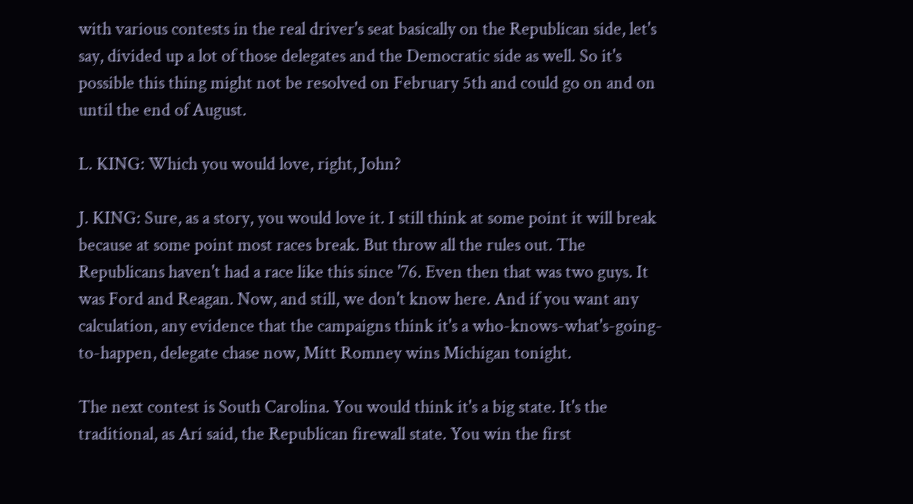with various contests in the real driver's seat basically on the Republican side, let's say, divided up a lot of those delegates and the Democratic side as well. So it's possible this thing might not be resolved on February 5th and could go on and on until the end of August.

L. KING: Which you would love, right, John?

J. KING: Sure, as a story, you would love it. I still think at some point it will break because at some point most races break. But throw all the rules out. The Republicans haven't had a race like this since '76. Even then that was two guys. It was Ford and Reagan. Now, and still, we don't know here. And if you want any calculation, any evidence that the campaigns think it's a who-knows-what's-going- to-happen, delegate chase now, Mitt Romney wins Michigan tonight.

The next contest is South Carolina. You would think it's a big state. It's the traditional, as Ari said, the Republican firewall state. You win the first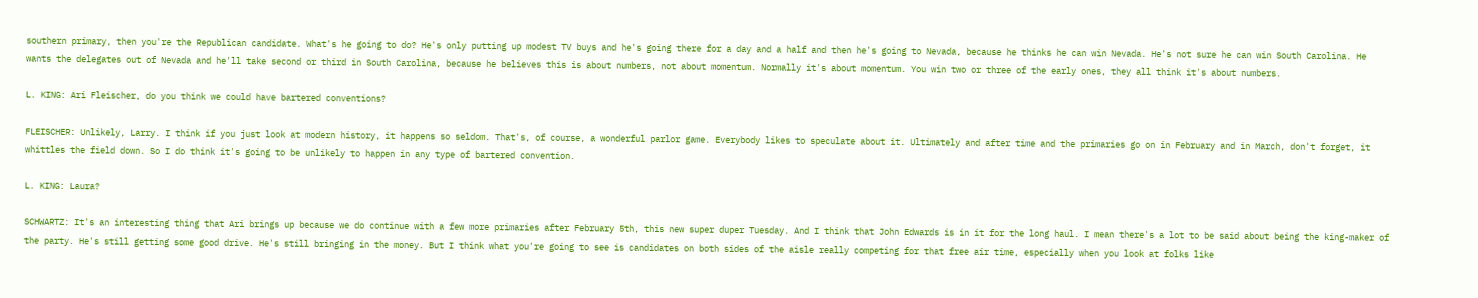southern primary, then you're the Republican candidate. What's he going to do? He's only putting up modest TV buys and he's going there for a day and a half and then he's going to Nevada, because he thinks he can win Nevada. He's not sure he can win South Carolina. He wants the delegates out of Nevada and he'll take second or third in South Carolina, because he believes this is about numbers, not about momentum. Normally it's about momentum. You win two or three of the early ones, they all think it's about numbers.

L. KING: Ari Fleischer, do you think we could have bartered conventions?

FLEISCHER: Unlikely, Larry. I think if you just look at modern history, it happens so seldom. That's, of course, a wonderful parlor game. Everybody likes to speculate about it. Ultimately and after time and the primaries go on in February and in March, don't forget, it whittles the field down. So I do think it's going to be unlikely to happen in any type of bartered convention.

L. KING: Laura?

SCHWARTZ: It's an interesting thing that Ari brings up because we do continue with a few more primaries after February 5th, this new super duper Tuesday. And I think that John Edwards is in it for the long haul. I mean there's a lot to be said about being the king-maker of the party. He's still getting some good drive. He's still bringing in the money. But I think what you're going to see is candidates on both sides of the aisle really competing for that free air time, especially when you look at folks like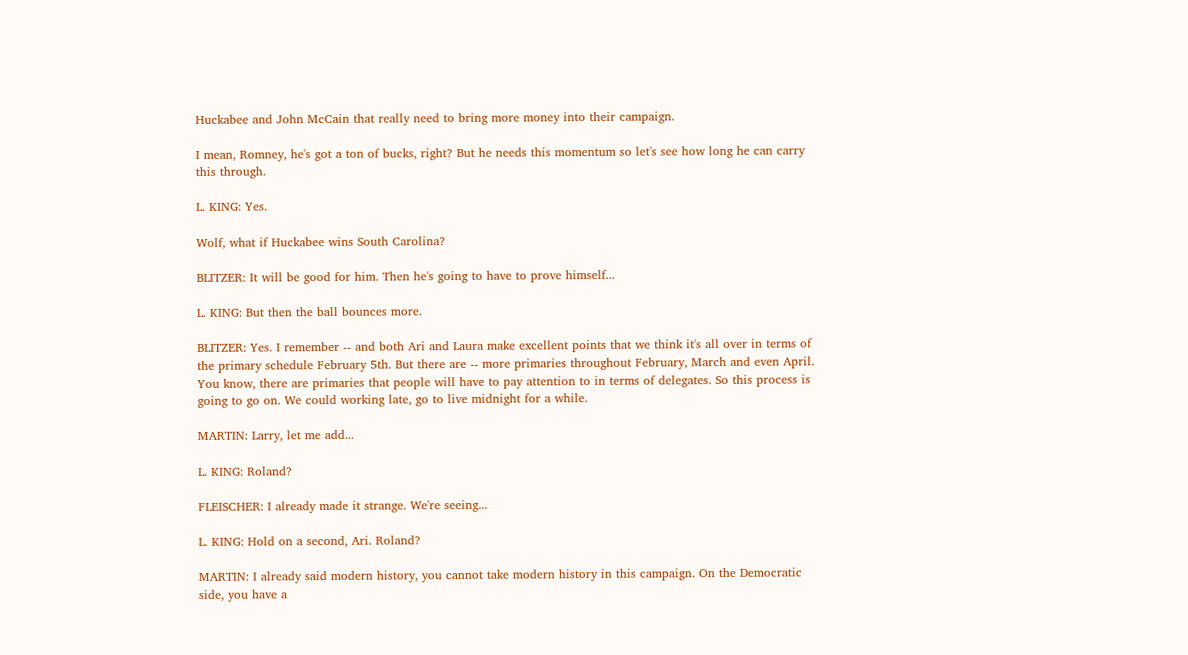Huckabee and John McCain that really need to bring more money into their campaign.

I mean, Romney, he's got a ton of bucks, right? But he needs this momentum so let's see how long he can carry this through.

L. KING: Yes.

Wolf, what if Huckabee wins South Carolina?

BLITZER: It will be good for him. Then he's going to have to prove himself...

L. KING: But then the ball bounces more.

BLITZER: Yes. I remember -- and both Ari and Laura make excellent points that we think it's all over in terms of the primary schedule February 5th. But there are -- more primaries throughout February, March and even April. You know, there are primaries that people will have to pay attention to in terms of delegates. So this process is going to go on. We could working late, go to live midnight for a while.

MARTIN: Larry, let me add...

L. KING: Roland?

FLEISCHER: I already made it strange. We're seeing...

L. KING: Hold on a second, Ari. Roland?

MARTIN: I already said modern history, you cannot take modern history in this campaign. On the Democratic side, you have a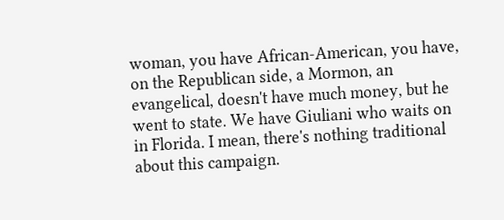woman, you have African-American, you have, on the Republican side, a Mormon, an evangelical, doesn't have much money, but he went to state. We have Giuliani who waits on in Florida. I mean, there's nothing traditional about this campaign.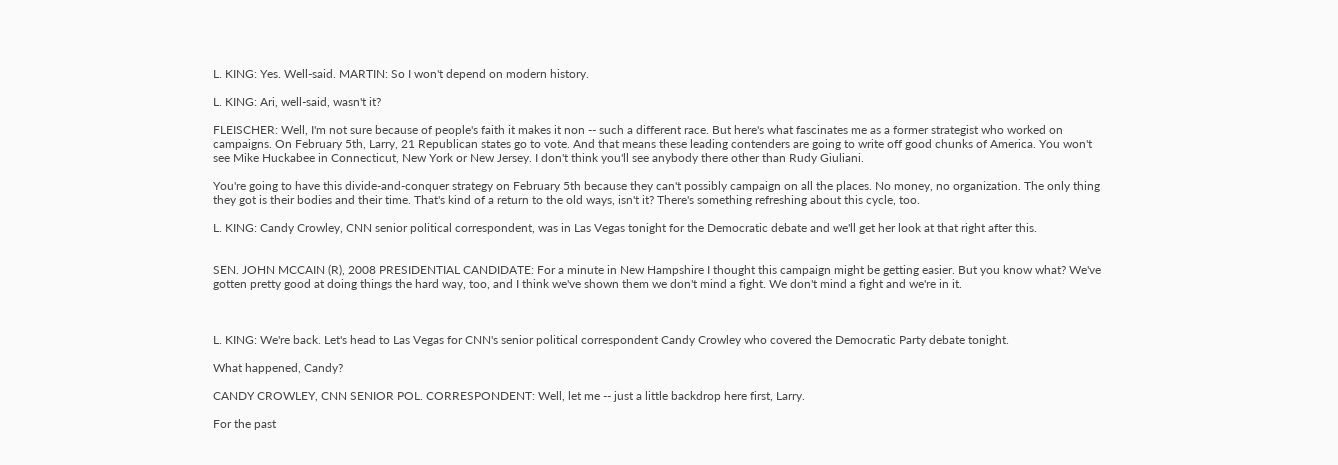L. KING: Yes. Well-said. MARTIN: So I won't depend on modern history.

L. KING: Ari, well-said, wasn't it?

FLEISCHER: Well, I'm not sure because of people's faith it makes it non -- such a different race. But here's what fascinates me as a former strategist who worked on campaigns. On February 5th, Larry, 21 Republican states go to vote. And that means these leading contenders are going to write off good chunks of America. You won't see Mike Huckabee in Connecticut, New York or New Jersey. I don't think you'll see anybody there other than Rudy Giuliani.

You're going to have this divide-and-conquer strategy on February 5th because they can't possibly campaign on all the places. No money, no organization. The only thing they got is their bodies and their time. That's kind of a return to the old ways, isn't it? There's something refreshing about this cycle, too.

L. KING: Candy Crowley, CNN senior political correspondent, was in Las Vegas tonight for the Democratic debate and we'll get her look at that right after this.


SEN. JOHN MCCAIN (R), 2008 PRESIDENTIAL CANDIDATE: For a minute in New Hampshire I thought this campaign might be getting easier. But you know what? We've gotten pretty good at doing things the hard way, too, and I think we've shown them we don't mind a fight. We don't mind a fight and we're in it.



L. KING: We're back. Let's head to Las Vegas for CNN's senior political correspondent Candy Crowley who covered the Democratic Party debate tonight.

What happened, Candy?

CANDY CROWLEY, CNN SENIOR POL. CORRESPONDENT: Well, let me -- just a little backdrop here first, Larry.

For the past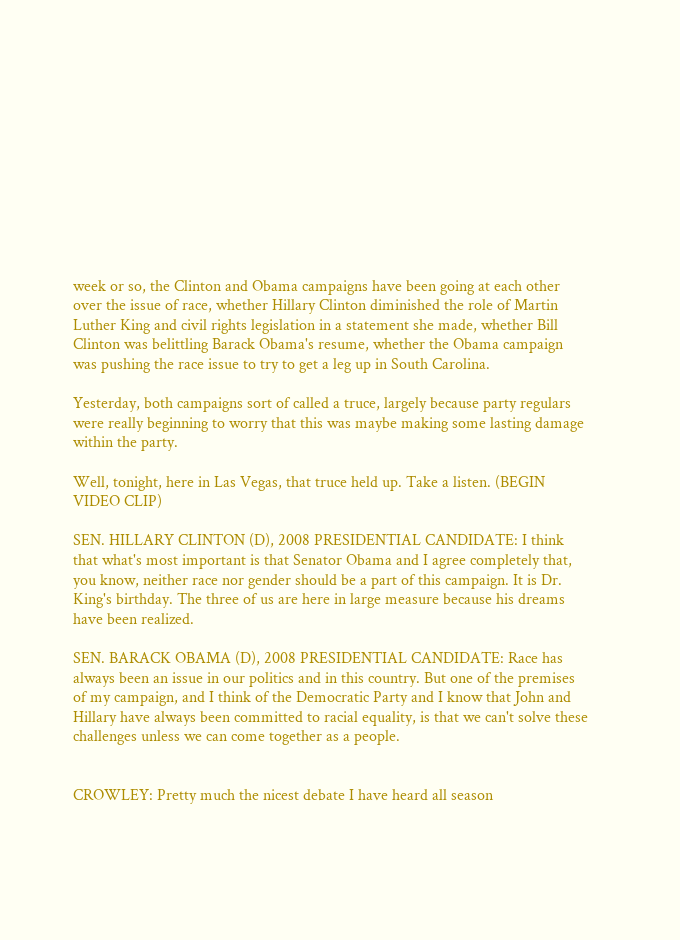week or so, the Clinton and Obama campaigns have been going at each other over the issue of race, whether Hillary Clinton diminished the role of Martin Luther King and civil rights legislation in a statement she made, whether Bill Clinton was belittling Barack Obama's resume, whether the Obama campaign was pushing the race issue to try to get a leg up in South Carolina.

Yesterday, both campaigns sort of called a truce, largely because party regulars were really beginning to worry that this was maybe making some lasting damage within the party.

Well, tonight, here in Las Vegas, that truce held up. Take a listen. (BEGIN VIDEO CLIP)

SEN. HILLARY CLINTON (D), 2008 PRESIDENTIAL CANDIDATE: I think that what's most important is that Senator Obama and I agree completely that, you know, neither race nor gender should be a part of this campaign. It is Dr. King's birthday. The three of us are here in large measure because his dreams have been realized.

SEN. BARACK OBAMA (D), 2008 PRESIDENTIAL CANDIDATE: Race has always been an issue in our politics and in this country. But one of the premises of my campaign, and I think of the Democratic Party and I know that John and Hillary have always been committed to racial equality, is that we can't solve these challenges unless we can come together as a people.


CROWLEY: Pretty much the nicest debate I have heard all season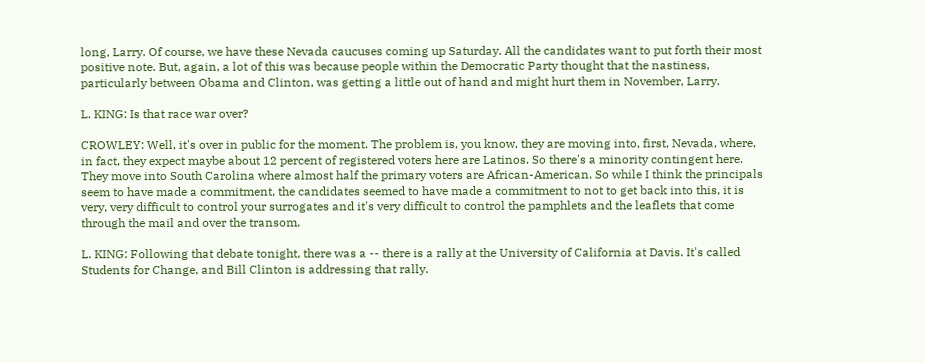long, Larry. Of course, we have these Nevada caucuses coming up Saturday. All the candidates want to put forth their most positive note. But, again, a lot of this was because people within the Democratic Party thought that the nastiness, particularly between Obama and Clinton, was getting a little out of hand and might hurt them in November, Larry.

L. KING: Is that race war over?

CROWLEY: Well, it's over in public for the moment. The problem is, you know, they are moving into, first, Nevada, where, in fact, they expect maybe about 12 percent of registered voters here are Latinos. So there's a minority contingent here. They move into South Carolina where almost half the primary voters are African-American. So while I think the principals seem to have made a commitment, the candidates seemed to have made a commitment to not to get back into this, it is very, very difficult to control your surrogates and it's very difficult to control the pamphlets and the leaflets that come through the mail and over the transom.

L. KING: Following that debate tonight, there was a -- there is a rally at the University of California at Davis. It's called Students for Change, and Bill Clinton is addressing that rally.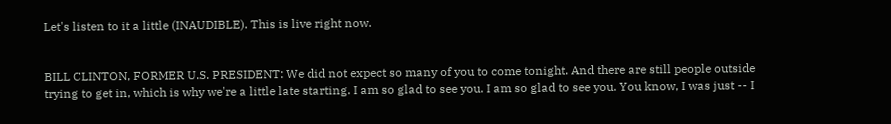Let's listen to it a little (INAUDIBLE). This is live right now.


BILL CLINTON, FORMER U.S. PRESIDENT: We did not expect so many of you to come tonight. And there are still people outside trying to get in, which is why we're a little late starting. I am so glad to see you. I am so glad to see you. You know, I was just -- I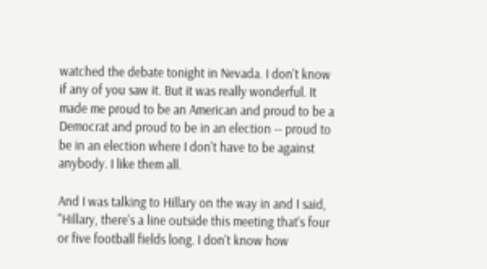watched the debate tonight in Nevada. I don't know if any of you saw it. But it was really wonderful. It made me proud to be an American and proud to be a Democrat and proud to be in an election -- proud to be in an election where I don't have to be against anybody. I like them all.

And I was talking to Hillary on the way in and I said, "Hillary, there's a line outside this meeting that's four or five football fields long. I don't know how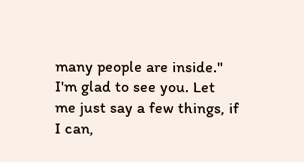many people are inside." I'm glad to see you. Let me just say a few things, if I can,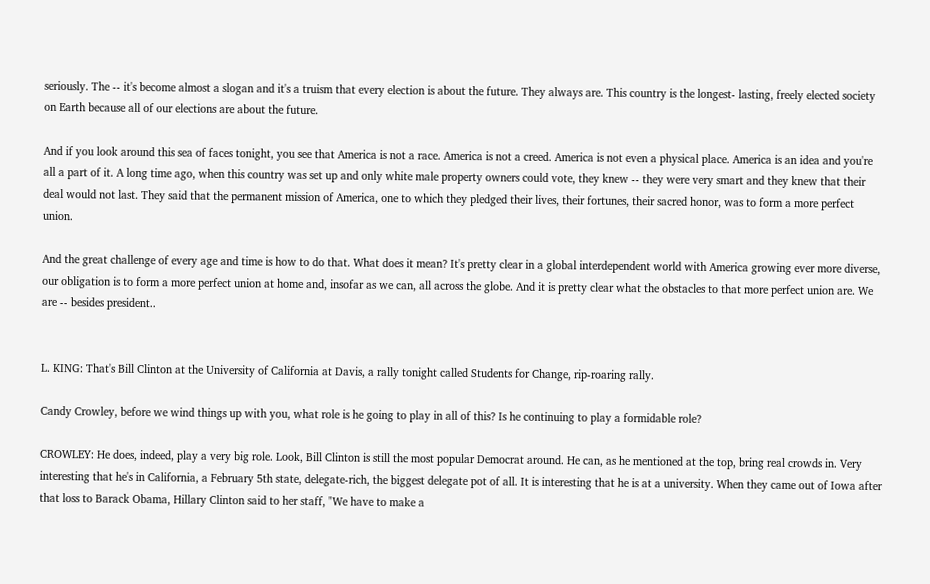seriously. The -- it's become almost a slogan and it's a truism that every election is about the future. They always are. This country is the longest- lasting, freely elected society on Earth because all of our elections are about the future.

And if you look around this sea of faces tonight, you see that America is not a race. America is not a creed. America is not even a physical place. America is an idea and you're all a part of it. A long time ago, when this country was set up and only white male property owners could vote, they knew -- they were very smart and they knew that their deal would not last. They said that the permanent mission of America, one to which they pledged their lives, their fortunes, their sacred honor, was to form a more perfect union.

And the great challenge of every age and time is how to do that. What does it mean? It's pretty clear in a global interdependent world with America growing ever more diverse, our obligation is to form a more perfect union at home and, insofar as we can, all across the globe. And it is pretty clear what the obstacles to that more perfect union are. We are -- besides president..


L. KING: That's Bill Clinton at the University of California at Davis, a rally tonight called Students for Change, rip-roaring rally.

Candy Crowley, before we wind things up with you, what role is he going to play in all of this? Is he continuing to play a formidable role?

CROWLEY: He does, indeed, play a very big role. Look, Bill Clinton is still the most popular Democrat around. He can, as he mentioned at the top, bring real crowds in. Very interesting that he's in California, a February 5th state, delegate-rich, the biggest delegate pot of all. It is interesting that he is at a university. When they came out of Iowa after that loss to Barack Obama, Hillary Clinton said to her staff, "We have to make a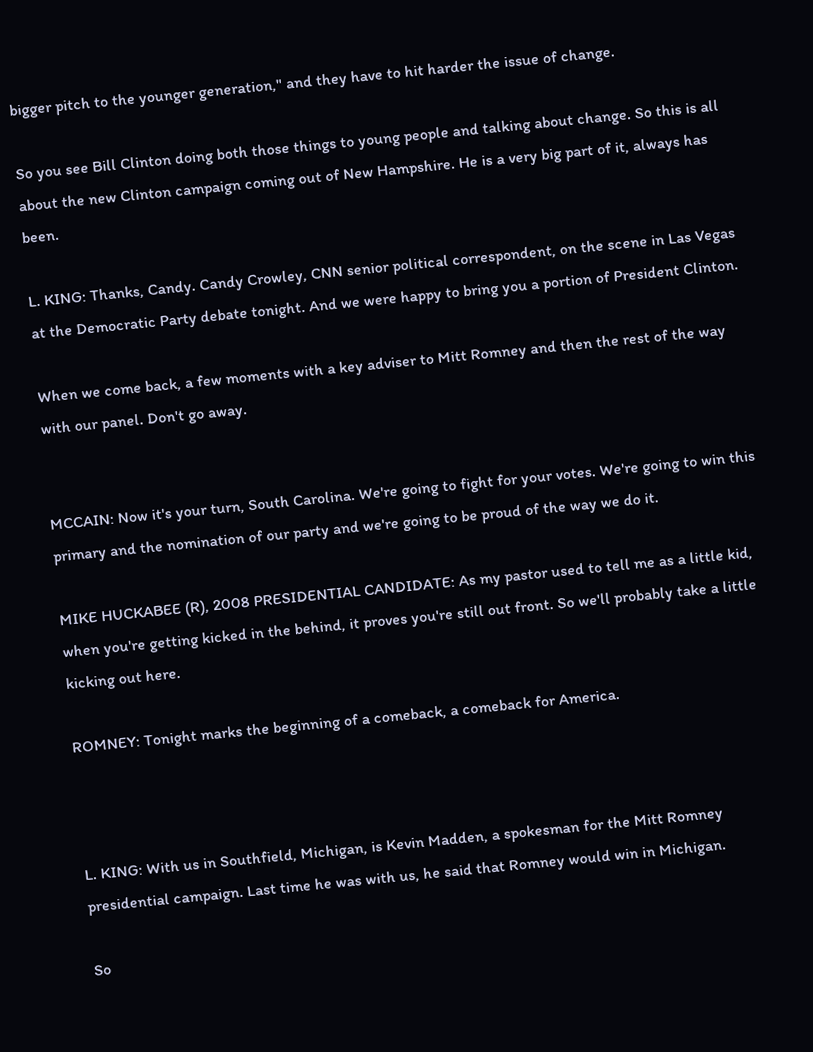bigger pitch to the younger generation," and they have to hit harder the issue of change.

So you see Bill Clinton doing both those things to young people and talking about change. So this is all about the new Clinton campaign coming out of New Hampshire. He is a very big part of it, always has been.

L. KING: Thanks, Candy. Candy Crowley, CNN senior political correspondent, on the scene in Las Vegas at the Democratic Party debate tonight. And we were happy to bring you a portion of President Clinton.

When we come back, a few moments with a key adviser to Mitt Romney and then the rest of the way with our panel. Don't go away.


MCCAIN: Now it's your turn, South Carolina. We're going to fight for your votes. We're going to win this primary and the nomination of our party and we're going to be proud of the way we do it.

MIKE HUCKABEE (R), 2008 PRESIDENTIAL CANDIDATE: As my pastor used to tell me as a little kid, when you're getting kicked in the behind, it proves you're still out front. So we'll probably take a little kicking out here.

ROMNEY: Tonight marks the beginning of a comeback, a comeback for America.



L. KING: With us in Southfield, Michigan, is Kevin Madden, a spokesman for the Mitt Romney presidential campaign. Last time he was with us, he said that Romney would win in Michigan.

So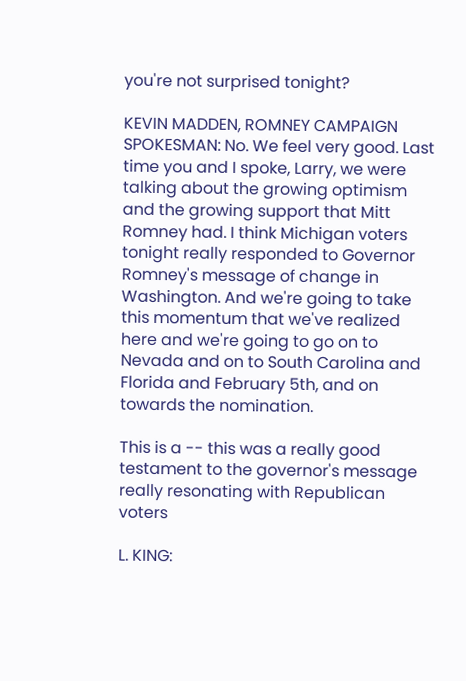you're not surprised tonight?

KEVIN MADDEN, ROMNEY CAMPAIGN SPOKESMAN: No. We feel very good. Last time you and I spoke, Larry, we were talking about the growing optimism and the growing support that Mitt Romney had. I think Michigan voters tonight really responded to Governor Romney's message of change in Washington. And we're going to take this momentum that we've realized here and we're going to go on to Nevada and on to South Carolina and Florida and February 5th, and on towards the nomination.

This is a -- this was a really good testament to the governor's message really resonating with Republican voters

L. KING: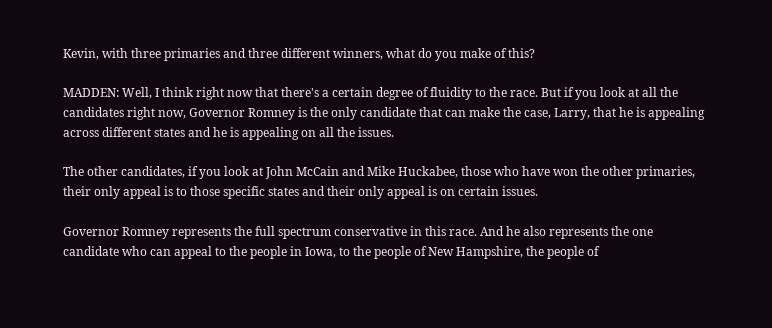Kevin, with three primaries and three different winners, what do you make of this?

MADDEN: Well, I think right now that there's a certain degree of fluidity to the race. But if you look at all the candidates right now, Governor Romney is the only candidate that can make the case, Larry, that he is appealing across different states and he is appealing on all the issues.

The other candidates, if you look at John McCain and Mike Huckabee, those who have won the other primaries, their only appeal is to those specific states and their only appeal is on certain issues.

Governor Romney represents the full spectrum conservative in this race. And he also represents the one candidate who can appeal to the people in Iowa, to the people of New Hampshire, the people of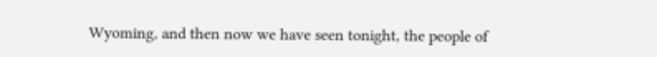Wyoming, and then now we have seen tonight, the people of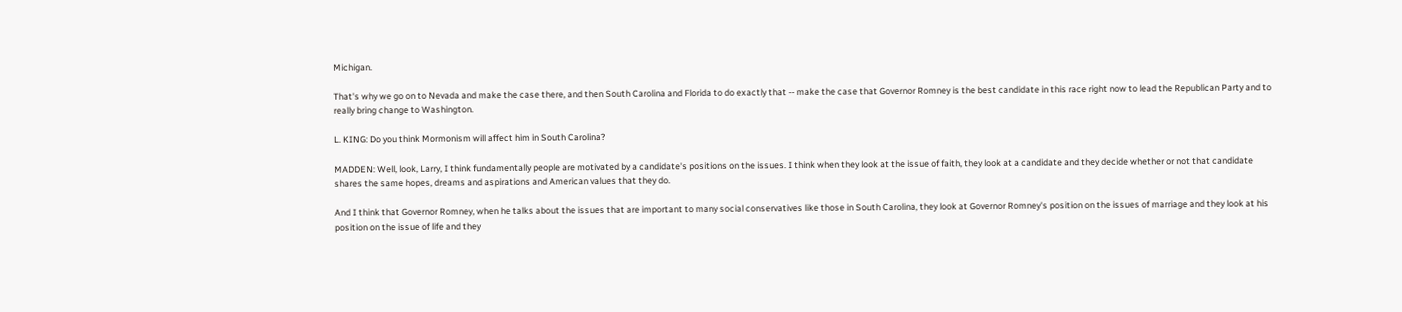Michigan.

That's why we go on to Nevada and make the case there, and then South Carolina and Florida to do exactly that -- make the case that Governor Romney is the best candidate in this race right now to lead the Republican Party and to really bring change to Washington.

L. KING: Do you think Mormonism will affect him in South Carolina?

MADDEN: Well, look, Larry, I think fundamentally people are motivated by a candidate's positions on the issues. I think when they look at the issue of faith, they look at a candidate and they decide whether or not that candidate shares the same hopes, dreams and aspirations and American values that they do.

And I think that Governor Romney, when he talks about the issues that are important to many social conservatives like those in South Carolina, they look at Governor Romney's position on the issues of marriage and they look at his position on the issue of life and they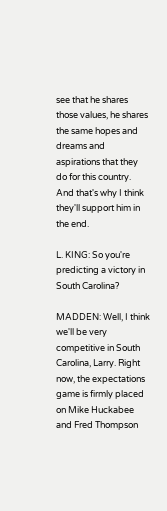see that he shares those values, he shares the same hopes and dreams and aspirations that they do for this country. And that's why I think they'll support him in the end.

L. KING: So you're predicting a victory in South Carolina?

MADDEN: Well, I think we'll be very competitive in South Carolina, Larry. Right now, the expectations game is firmly placed on Mike Huckabee and Fred Thompson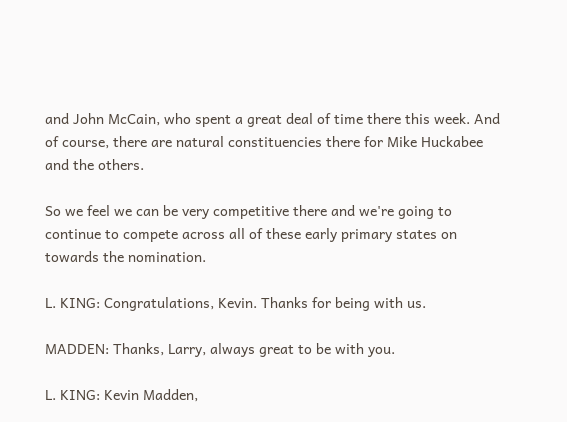and John McCain, who spent a great deal of time there this week. And of course, there are natural constituencies there for Mike Huckabee and the others.

So we feel we can be very competitive there and we're going to continue to compete across all of these early primary states on towards the nomination.

L. KING: Congratulations, Kevin. Thanks for being with us.

MADDEN: Thanks, Larry, always great to be with you.

L. KING: Kevin Madden,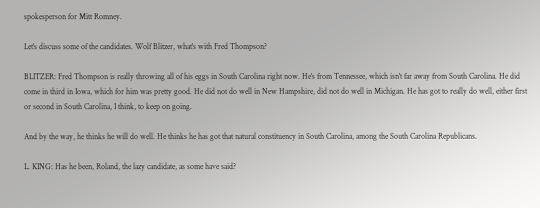spokesperson for Mitt Romney.

Let's discuss some of the candidates. Wolf Blitzer, what's with Fred Thompson?

BLITZER: Fred Thompson is really throwing all of his eggs in South Carolina right now. He's from Tennessee, which isn't far away from South Carolina. He did come in third in Iowa, which for him was pretty good. He did not do well in New Hampshire, did not do well in Michigan. He has got to really do well, either first or second in South Carolina, I think, to keep on going.

And by the way, he thinks he will do well. He thinks he has got that natural constituency in South Carolina, among the South Carolina Republicans.

L. KING: Has he been, Roland, the lazy candidate, as some have said?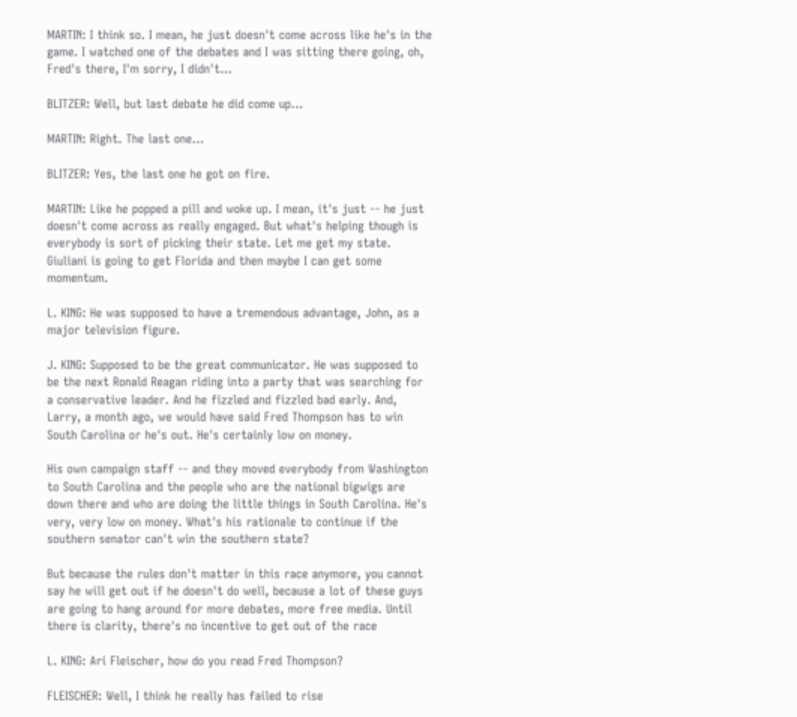MARTIN: I think so. I mean, he just doesn't come across like he's in the game. I watched one of the debates and I was sitting there going, oh, Fred's there, I'm sorry, I didn't...

BLITZER: Well, but last debate he did come up...

MARTIN: Right. The last one...

BLITZER: Yes, the last one he got on fire.

MARTIN: Like he popped a pill and woke up. I mean, it's just -- he just doesn't come across as really engaged. But what's helping though is everybody is sort of picking their state. Let me get my state. Giuliani is going to get Florida and then maybe I can get some momentum.

L. KING: He was supposed to have a tremendous advantage, John, as a major television figure.

J. KING: Supposed to be the great communicator. He was supposed to be the next Ronald Reagan riding into a party that was searching for a conservative leader. And he fizzled and fizzled bad early. And, Larry, a month ago, we would have said Fred Thompson has to win South Carolina or he's out. He's certainly low on money.

His own campaign staff -- and they moved everybody from Washington to South Carolina and the people who are the national bigwigs are down there and who are doing the little things in South Carolina. He's very, very low on money. What's his rationale to continue if the southern senator can't win the southern state?

But because the rules don't matter in this race anymore, you cannot say he will get out if he doesn't do well, because a lot of these guys are going to hang around for more debates, more free media. Until there is clarity, there's no incentive to get out of the race

L. KING: Ari Fleischer, how do you read Fred Thompson?

FLEISCHER: Well, I think he really has failed to rise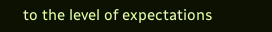to the level of expectations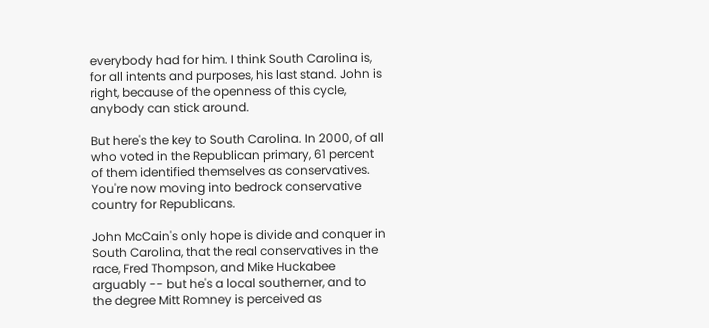everybody had for him. I think South Carolina is, for all intents and purposes, his last stand. John is right, because of the openness of this cycle, anybody can stick around.

But here's the key to South Carolina. In 2000, of all who voted in the Republican primary, 61 percent of them identified themselves as conservatives. You're now moving into bedrock conservative country for Republicans.

John McCain's only hope is divide and conquer in South Carolina, that the real conservatives in the race, Fred Thompson, and Mike Huckabee arguably -- but he's a local southerner, and to the degree Mitt Romney is perceived as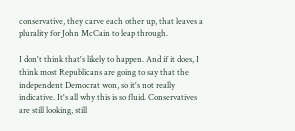conservative, they carve each other up, that leaves a plurality for John McCain to leap through.

I don't think that's likely to happen. And if it does, I think most Republicans are going to say that the independent Democrat won, so it's not really indicative. It's all why this is so fluid. Conservatives are still looking, still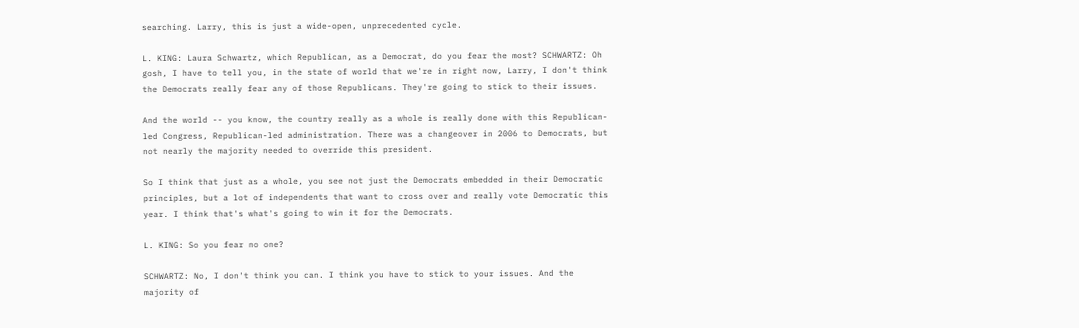searching. Larry, this is just a wide-open, unprecedented cycle.

L. KING: Laura Schwartz, which Republican, as a Democrat, do you fear the most? SCHWARTZ: Oh gosh, I have to tell you, in the state of world that we're in right now, Larry, I don't think the Democrats really fear any of those Republicans. They're going to stick to their issues.

And the world -- you know, the country really as a whole is really done with this Republican-led Congress, Republican-led administration. There was a changeover in 2006 to Democrats, but not nearly the majority needed to override this president.

So I think that just as a whole, you see not just the Democrats embedded in their Democratic principles, but a lot of independents that want to cross over and really vote Democratic this year. I think that's what's going to win it for the Democrats.

L. KING: So you fear no one?

SCHWARTZ: No, I don't think you can. I think you have to stick to your issues. And the majority of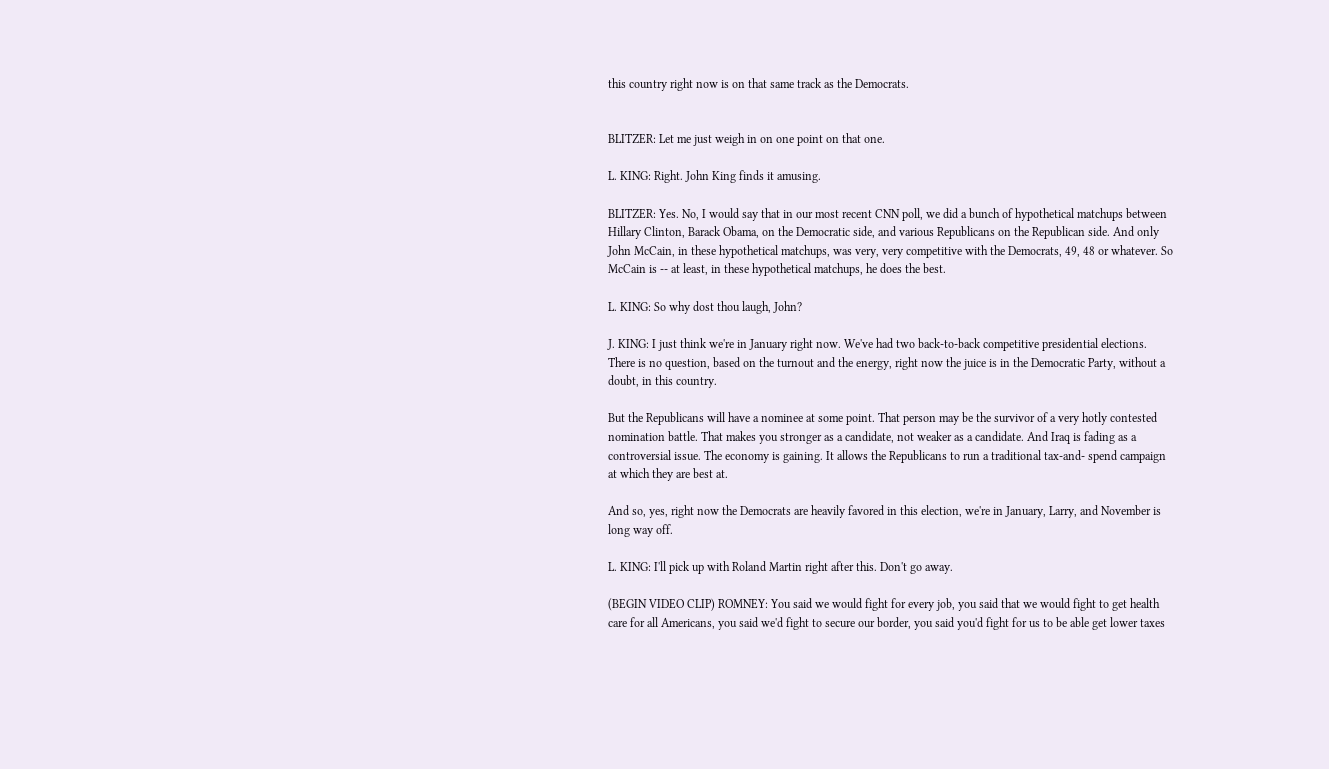this country right now is on that same track as the Democrats.


BLITZER: Let me just weigh in on one point on that one.

L. KING: Right. John King finds it amusing.

BLITZER: Yes. No, I would say that in our most recent CNN poll, we did a bunch of hypothetical matchups between Hillary Clinton, Barack Obama, on the Democratic side, and various Republicans on the Republican side. And only John McCain, in these hypothetical matchups, was very, very competitive with the Democrats, 49, 48 or whatever. So McCain is -- at least, in these hypothetical matchups, he does the best.

L. KING: So why dost thou laugh, John?

J. KING: I just think we're in January right now. We've had two back-to-back competitive presidential elections. There is no question, based on the turnout and the energy, right now the juice is in the Democratic Party, without a doubt, in this country.

But the Republicans will have a nominee at some point. That person may be the survivor of a very hotly contested nomination battle. That makes you stronger as a candidate, not weaker as a candidate. And Iraq is fading as a controversial issue. The economy is gaining. It allows the Republicans to run a traditional tax-and- spend campaign at which they are best at.

And so, yes, right now the Democrats are heavily favored in this election, we're in January, Larry, and November is long way off.

L. KING: I'll pick up with Roland Martin right after this. Don't go away.

(BEGIN VIDEO CLIP) ROMNEY: You said we would fight for every job, you said that we would fight to get health care for all Americans, you said we'd fight to secure our border, you said you'd fight for us to be able get lower taxes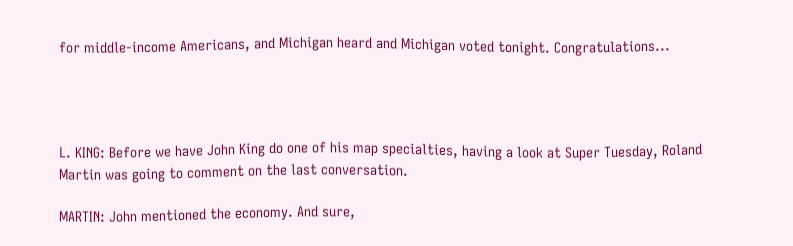for middle-income Americans, and Michigan heard and Michigan voted tonight. Congratulations...




L. KING: Before we have John King do one of his map specialties, having a look at Super Tuesday, Roland Martin was going to comment on the last conversation.

MARTIN: John mentioned the economy. And sure,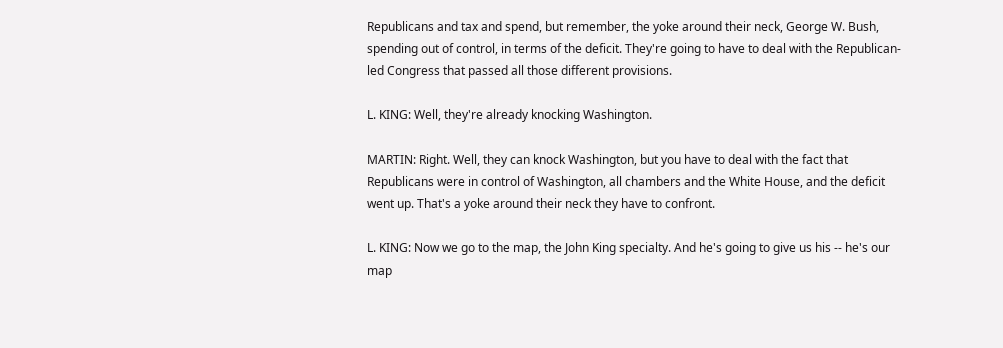Republicans and tax and spend, but remember, the yoke around their neck, George W. Bush, spending out of control, in terms of the deficit. They're going to have to deal with the Republican-led Congress that passed all those different provisions.

L. KING: Well, they're already knocking Washington.

MARTIN: Right. Well, they can knock Washington, but you have to deal with the fact that Republicans were in control of Washington, all chambers and the White House, and the deficit went up. That's a yoke around their neck they have to confront.

L. KING: Now we go to the map, the John King specialty. And he's going to give us his -- he's our map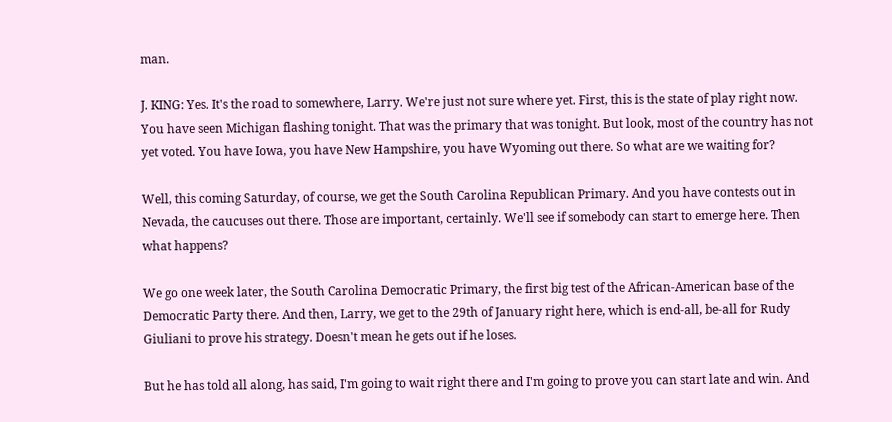man.

J. KING: Yes. It's the road to somewhere, Larry. We're just not sure where yet. First, this is the state of play right now. You have seen Michigan flashing tonight. That was the primary that was tonight. But look, most of the country has not yet voted. You have Iowa, you have New Hampshire, you have Wyoming out there. So what are we waiting for?

Well, this coming Saturday, of course, we get the South Carolina Republican Primary. And you have contests out in Nevada, the caucuses out there. Those are important, certainly. We'll see if somebody can start to emerge here. Then what happens?

We go one week later, the South Carolina Democratic Primary, the first big test of the African-American base of the Democratic Party there. And then, Larry, we get to the 29th of January right here, which is end-all, be-all for Rudy Giuliani to prove his strategy. Doesn't mean he gets out if he loses.

But he has told all along, has said, I'm going to wait right there and I'm going to prove you can start late and win. And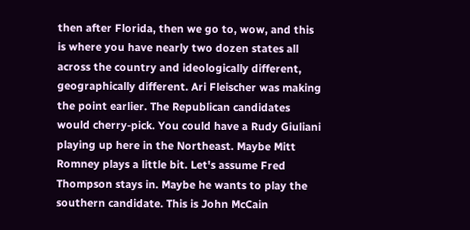then after Florida, then we go to, wow, and this is where you have nearly two dozen states all across the country and ideologically different, geographically different. Ari Fleischer was making the point earlier. The Republican candidates would cherry-pick. You could have a Rudy Giuliani playing up here in the Northeast. Maybe Mitt Romney plays a little bit. Let's assume Fred Thompson stays in. Maybe he wants to play the southern candidate. This is John McCain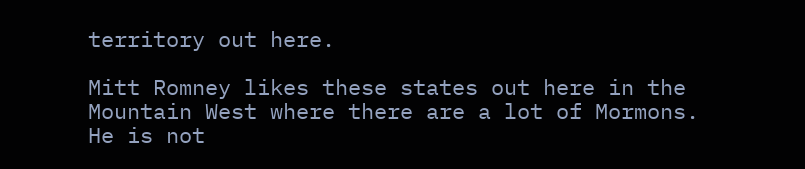territory out here.

Mitt Romney likes these states out here in the Mountain West where there are a lot of Mormons. He is not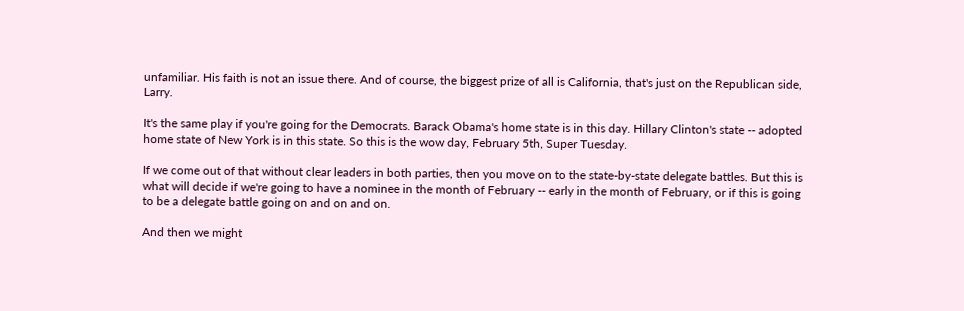unfamiliar. His faith is not an issue there. And of course, the biggest prize of all is California, that's just on the Republican side, Larry.

It's the same play if you're going for the Democrats. Barack Obama's home state is in this day. Hillary Clinton's state -- adopted home state of New York is in this state. So this is the wow day, February 5th, Super Tuesday.

If we come out of that without clear leaders in both parties, then you move on to the state-by-state delegate battles. But this is what will decide if we're going to have a nominee in the month of February -- early in the month of February, or if this is going to be a delegate battle going on and on and on.

And then we might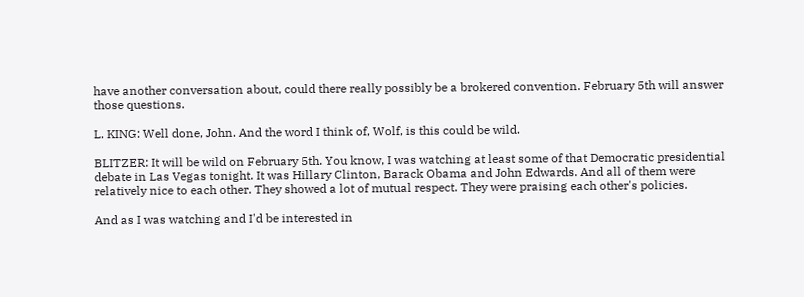have another conversation about, could there really possibly be a brokered convention. February 5th will answer those questions.

L. KING: Well done, John. And the word I think of, Wolf, is this could be wild.

BLITZER: It will be wild on February 5th. You know, I was watching at least some of that Democratic presidential debate in Las Vegas tonight. It was Hillary Clinton, Barack Obama and John Edwards. And all of them were relatively nice to each other. They showed a lot of mutual respect. They were praising each other's policies.

And as I was watching and I'd be interested in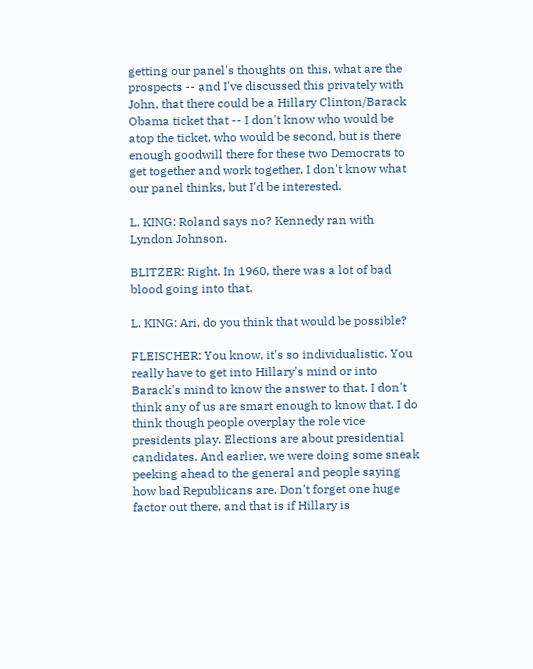getting our panel's thoughts on this, what are the prospects -- and I've discussed this privately with John, that there could be a Hillary Clinton/Barack Obama ticket that -- I don't know who would be atop the ticket, who would be second, but is there enough goodwill there for these two Democrats to get together and work together. I don't know what our panel thinks, but I'd be interested.

L. KING: Roland says no? Kennedy ran with Lyndon Johnson.

BLITZER: Right. In 1960, there was a lot of bad blood going into that.

L. KING: Ari, do you think that would be possible?

FLEISCHER: You know, it's so individualistic. You really have to get into Hillary's mind or into Barack's mind to know the answer to that. I don't think any of us are smart enough to know that. I do think though people overplay the role vice presidents play. Elections are about presidential candidates. And earlier, we were doing some sneak peeking ahead to the general and people saying how bad Republicans are. Don't forget one huge factor out there, and that is if Hillary is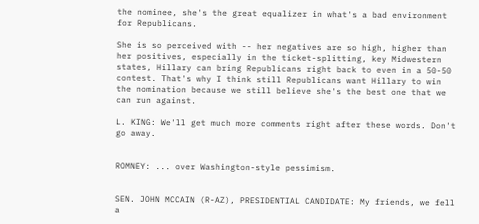the nominee, she's the great equalizer in what's a bad environment for Republicans.

She is so perceived with -- her negatives are so high, higher than her positives, especially in the ticket-splitting, key Midwestern states, Hillary can bring Republicans right back to even in a 50-50 contest. That's why I think still Republicans want Hillary to win the nomination because we still believe she's the best one that we can run against.

L. KING: We'll get much more comments right after these words. Don't go away.


ROMNEY: ... over Washington-style pessimism.


SEN. JOHN MCCAIN (R-AZ), PRESIDENTIAL CANDIDATE: My friends, we fell a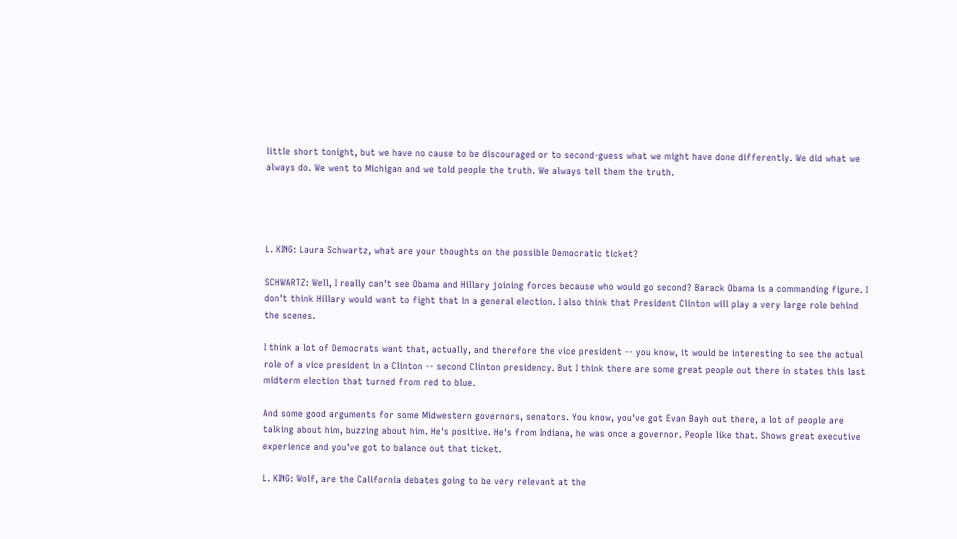little short tonight, but we have no cause to be discouraged or to second-guess what we might have done differently. We did what we always do. We went to Michigan and we told people the truth. We always tell them the truth.




L. KING: Laura Schwartz, what are your thoughts on the possible Democratic ticket?

SCHWARTZ: Well, I really can't see Obama and Hillary joining forces because who would go second? Barack Obama is a commanding figure. I don't think Hillary would want to fight that in a general election. I also think that President Clinton will play a very large role behind the scenes.

I think a lot of Democrats want that, actually, and therefore the vice president -- you know, it would be interesting to see the actual role of a vice president in a Clinton -- second Clinton presidency. But I think there are some great people out there in states this last midterm election that turned from red to blue.

And some good arguments for some Midwestern governors, senators. You know, you've got Evan Bayh out there, a lot of people are talking about him, buzzing about him. He's positive. He's from Indiana, he was once a governor. People like that. Shows great executive experience and you've got to balance out that ticket.

L. KING: Wolf, are the California debates going to be very relevant at the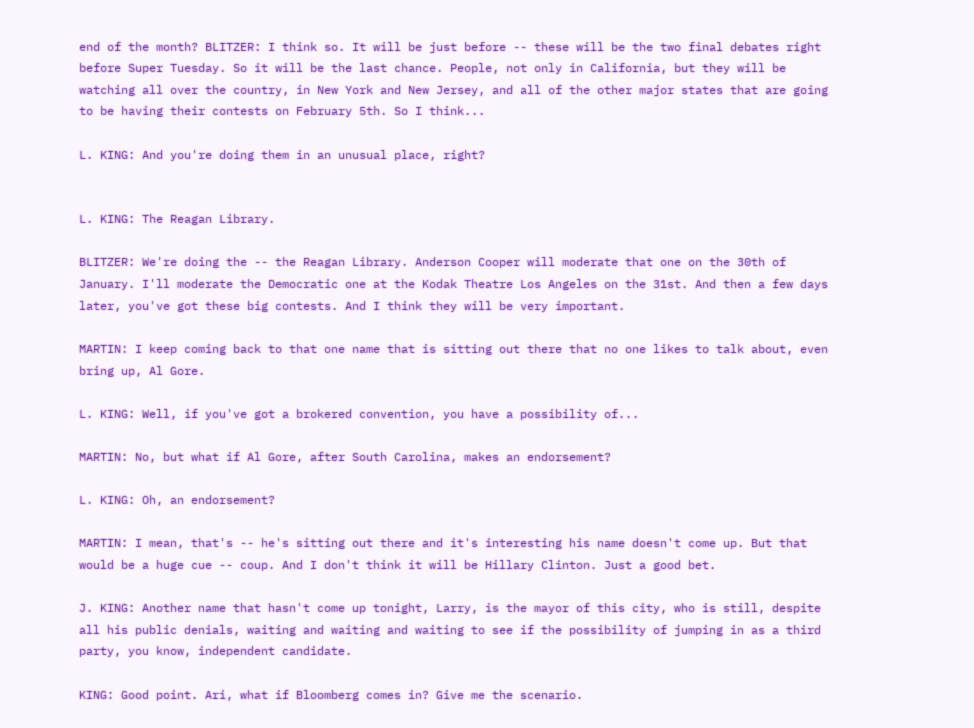end of the month? BLITZER: I think so. It will be just before -- these will be the two final debates right before Super Tuesday. So it will be the last chance. People, not only in California, but they will be watching all over the country, in New York and New Jersey, and all of the other major states that are going to be having their contests on February 5th. So I think...

L. KING: And you're doing them in an unusual place, right?


L. KING: The Reagan Library.

BLITZER: We're doing the -- the Reagan Library. Anderson Cooper will moderate that one on the 30th of January. I'll moderate the Democratic one at the Kodak Theatre Los Angeles on the 31st. And then a few days later, you've got these big contests. And I think they will be very important.

MARTIN: I keep coming back to that one name that is sitting out there that no one likes to talk about, even bring up, Al Gore.

L. KING: Well, if you've got a brokered convention, you have a possibility of...

MARTIN: No, but what if Al Gore, after South Carolina, makes an endorsement?

L. KING: Oh, an endorsement?

MARTIN: I mean, that's -- he's sitting out there and it's interesting his name doesn't come up. But that would be a huge cue -- coup. And I don't think it will be Hillary Clinton. Just a good bet.

J. KING: Another name that hasn't come up tonight, Larry, is the mayor of this city, who is still, despite all his public denials, waiting and waiting and waiting to see if the possibility of jumping in as a third party, you know, independent candidate.

KING: Good point. Ari, what if Bloomberg comes in? Give me the scenario.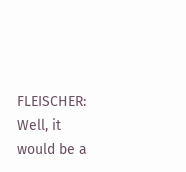FLEISCHER: Well, it would be a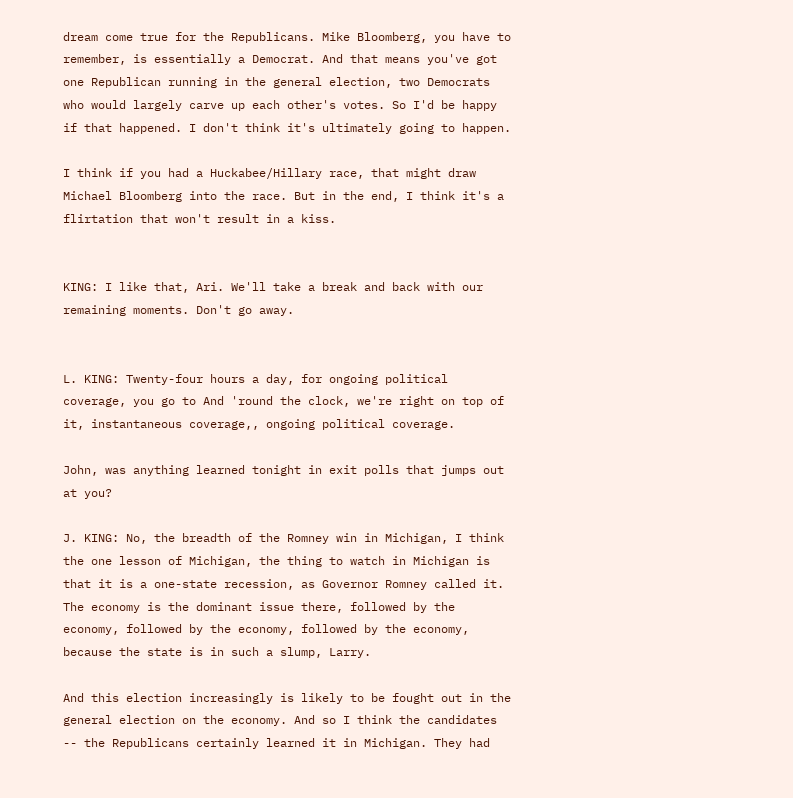dream come true for the Republicans. Mike Bloomberg, you have to remember, is essentially a Democrat. And that means you've got one Republican running in the general election, two Democrats who would largely carve up each other's votes. So I'd be happy if that happened. I don't think it's ultimately going to happen.

I think if you had a Huckabee/Hillary race, that might draw Michael Bloomberg into the race. But in the end, I think it's a flirtation that won't result in a kiss.


KING: I like that, Ari. We'll take a break and back with our remaining moments. Don't go away.


L. KING: Twenty-four hours a day, for ongoing political coverage, you go to And 'round the clock, we're right on top of it, instantaneous coverage,, ongoing political coverage.

John, was anything learned tonight in exit polls that jumps out at you?

J. KING: No, the breadth of the Romney win in Michigan, I think the one lesson of Michigan, the thing to watch in Michigan is that it is a one-state recession, as Governor Romney called it. The economy is the dominant issue there, followed by the economy, followed by the economy, followed by the economy, because the state is in such a slump, Larry.

And this election increasingly is likely to be fought out in the general election on the economy. And so I think the candidates -- the Republicans certainly learned it in Michigan. They had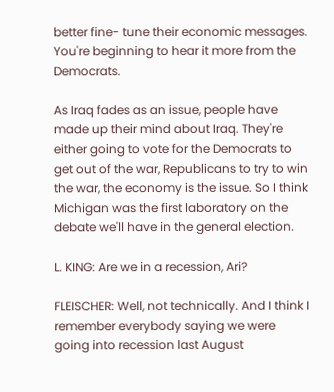better fine- tune their economic messages. You're beginning to hear it more from the Democrats.

As Iraq fades as an issue, people have made up their mind about Iraq. They're either going to vote for the Democrats to get out of the war, Republicans to try to win the war, the economy is the issue. So I think Michigan was the first laboratory on the debate we'll have in the general election.

L. KING: Are we in a recession, Ari?

FLEISCHER: Well, not technically. And I think I remember everybody saying we were going into recession last August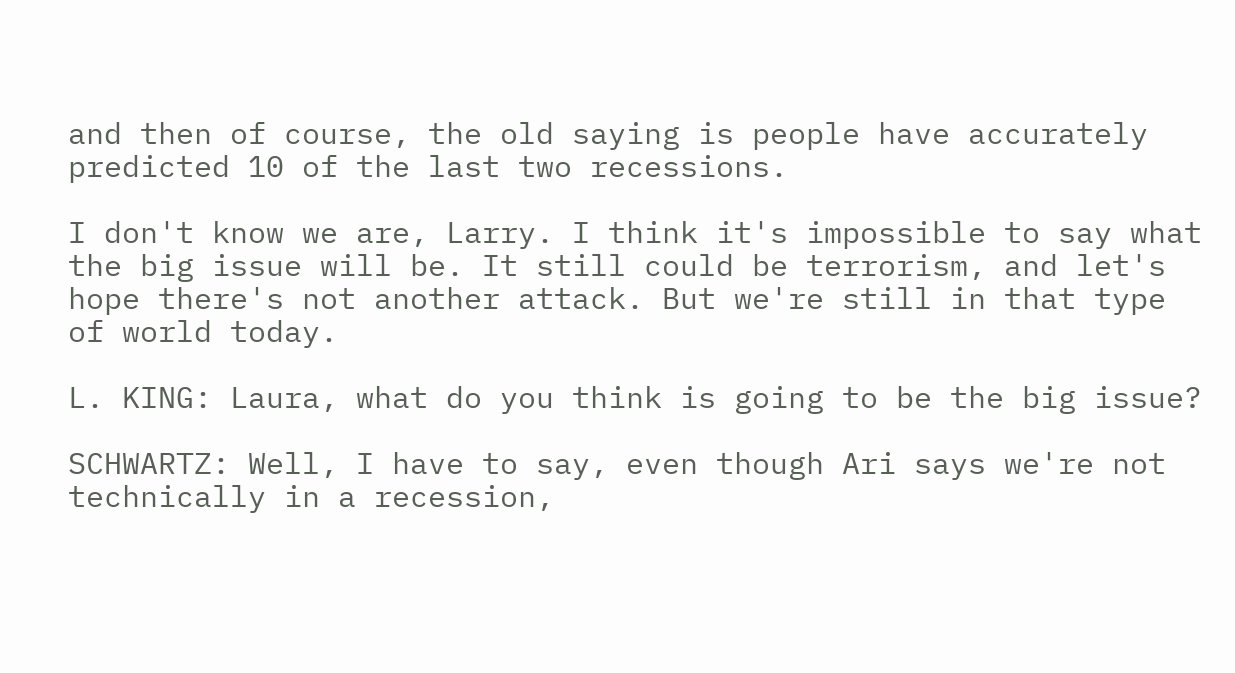and then of course, the old saying is people have accurately predicted 10 of the last two recessions.

I don't know we are, Larry. I think it's impossible to say what the big issue will be. It still could be terrorism, and let's hope there's not another attack. But we're still in that type of world today.

L. KING: Laura, what do you think is going to be the big issue?

SCHWARTZ: Well, I have to say, even though Ari says we're not technically in a recession,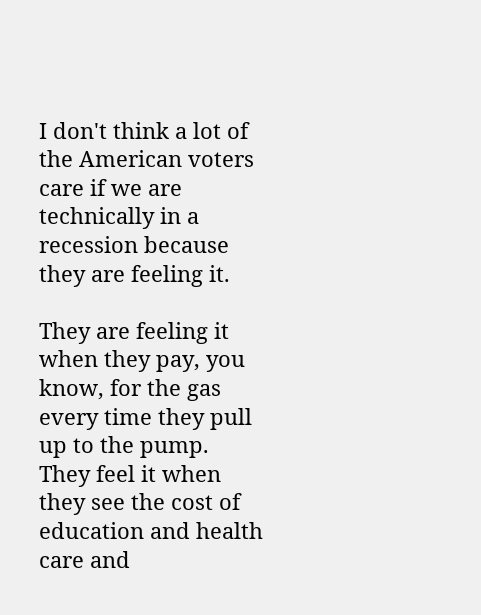I don't think a lot of the American voters care if we are technically in a recession because they are feeling it.

They are feeling it when they pay, you know, for the gas every time they pull up to the pump. They feel it when they see the cost of education and health care and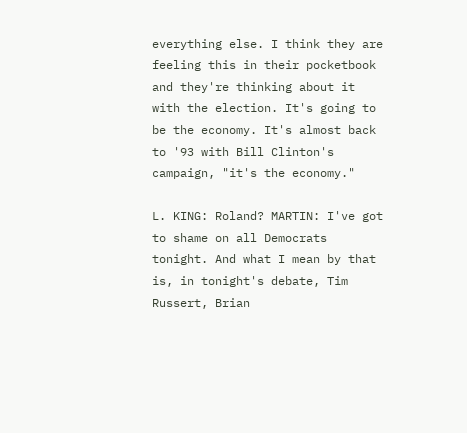everything else. I think they are feeling this in their pocketbook and they're thinking about it with the election. It's going to be the economy. It's almost back to '93 with Bill Clinton's campaign, "it's the economy."

L. KING: Roland? MARTIN: I've got to shame on all Democrats tonight. And what I mean by that is, in tonight's debate, Tim Russert, Brian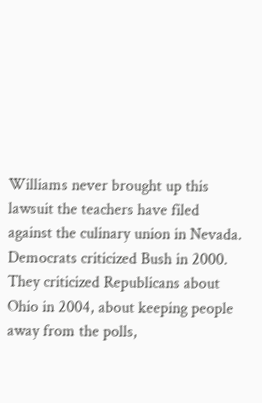Williams never brought up this lawsuit the teachers have filed against the culinary union in Nevada. Democrats criticized Bush in 2000. They criticized Republicans about Ohio in 2004, about keeping people away from the polls,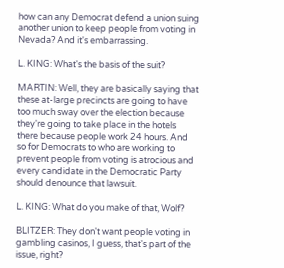how can any Democrat defend a union suing another union to keep people from voting in Nevada? And it's embarrassing.

L. KING: What's the basis of the suit?

MARTIN: Well, they are basically saying that these at-large precincts are going to have too much sway over the election because they're going to take place in the hotels there because people work 24 hours. And so for Democrats to who are working to prevent people from voting is atrocious and every candidate in the Democratic Party should denounce that lawsuit.

L. KING: What do you make of that, Wolf?

BLITZER: They don't want people voting in gambling casinos, I guess, that's part of the issue, right?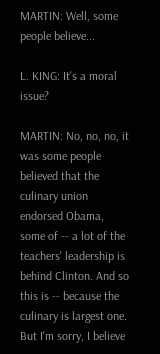MARTIN: Well, some people believe...

L. KING: It's a moral issue?

MARTIN: No, no, no, it was some people believed that the culinary union endorsed Obama, some of -- a lot of the teachers' leadership is behind Clinton. And so this is -- because the culinary is largest one. But I'm sorry, I believe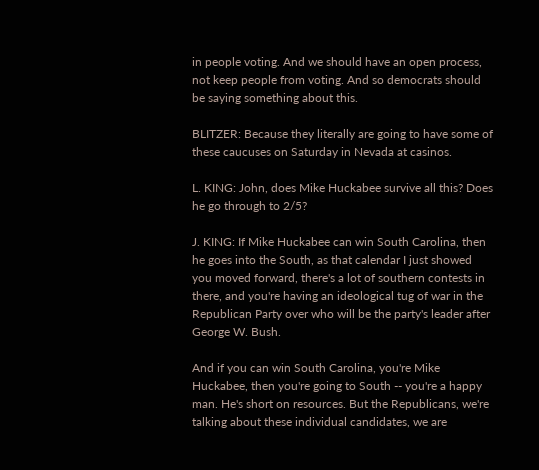in people voting. And we should have an open process, not keep people from voting. And so democrats should be saying something about this.

BLITZER: Because they literally are going to have some of these caucuses on Saturday in Nevada at casinos.

L. KING: John, does Mike Huckabee survive all this? Does he go through to 2/5?

J. KING: If Mike Huckabee can win South Carolina, then he goes into the South, as that calendar I just showed you moved forward, there's a lot of southern contests in there, and you're having an ideological tug of war in the Republican Party over who will be the party's leader after George W. Bush.

And if you can win South Carolina, you're Mike Huckabee, then you're going to South -- you're a happy man. He's short on resources. But the Republicans, we're talking about these individual candidates, we are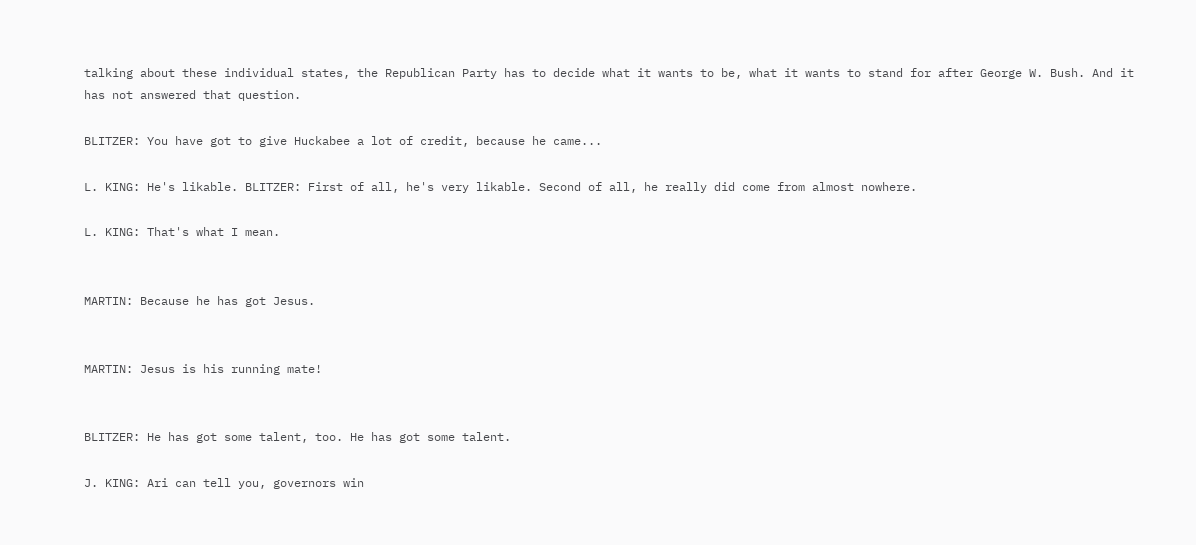talking about these individual states, the Republican Party has to decide what it wants to be, what it wants to stand for after George W. Bush. And it has not answered that question.

BLITZER: You have got to give Huckabee a lot of credit, because he came...

L. KING: He's likable. BLITZER: First of all, he's very likable. Second of all, he really did come from almost nowhere.

L. KING: That's what I mean.


MARTIN: Because he has got Jesus.


MARTIN: Jesus is his running mate!


BLITZER: He has got some talent, too. He has got some talent.

J. KING: Ari can tell you, governors win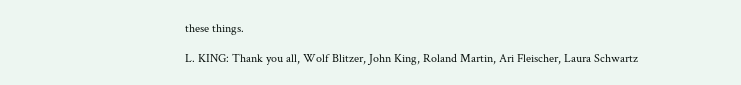these things.

L. KING: Thank you all, Wolf Blitzer, John King, Roland Martin, Ari Fleischer, Laura Schwartz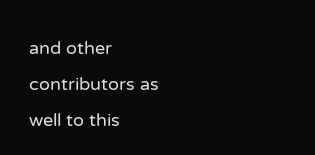and other contributors as well to this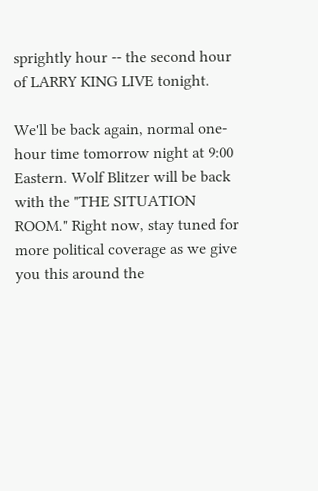sprightly hour -- the second hour of LARRY KING LIVE tonight.

We'll be back again, normal one-hour time tomorrow night at 9:00 Eastern. Wolf Blitzer will be back with the "THE SITUATION ROOM." Right now, stay tuned for more political coverage as we give you this around the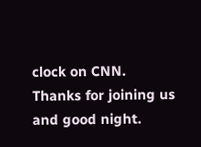clock on CNN. Thanks for joining us and good night.